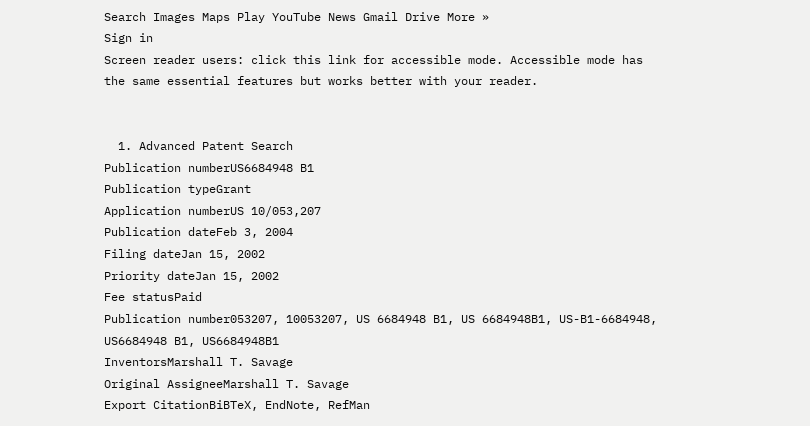Search Images Maps Play YouTube News Gmail Drive More »
Sign in
Screen reader users: click this link for accessible mode. Accessible mode has the same essential features but works better with your reader.


  1. Advanced Patent Search
Publication numberUS6684948 B1
Publication typeGrant
Application numberUS 10/053,207
Publication dateFeb 3, 2004
Filing dateJan 15, 2002
Priority dateJan 15, 2002
Fee statusPaid
Publication number053207, 10053207, US 6684948 B1, US 6684948B1, US-B1-6684948, US6684948 B1, US6684948B1
InventorsMarshall T. Savage
Original AssigneeMarshall T. Savage
Export CitationBiBTeX, EndNote, RefMan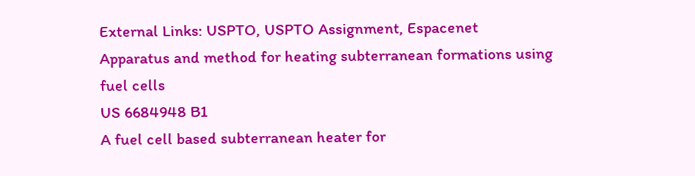External Links: USPTO, USPTO Assignment, Espacenet
Apparatus and method for heating subterranean formations using fuel cells
US 6684948 B1
A fuel cell based subterranean heater for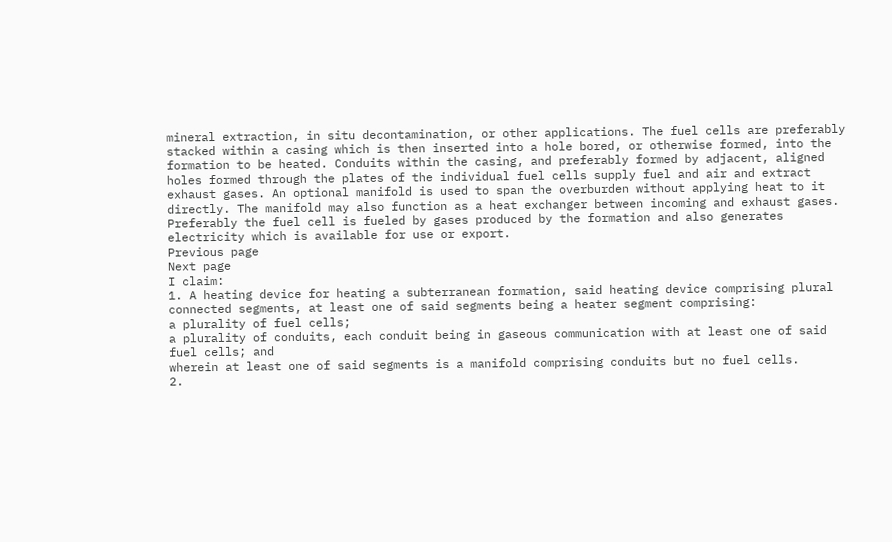mineral extraction, in situ decontamination, or other applications. The fuel cells are preferably stacked within a casing which is then inserted into a hole bored, or otherwise formed, into the formation to be heated. Conduits within the casing, and preferably formed by adjacent, aligned holes formed through the plates of the individual fuel cells supply fuel and air and extract exhaust gases. An optional manifold is used to span the overburden without applying heat to it directly. The manifold may also function as a heat exchanger between incoming and exhaust gases. Preferably the fuel cell is fueled by gases produced by the formation and also generates electricity which is available for use or export.
Previous page
Next page
I claim:
1. A heating device for heating a subterranean formation, said heating device comprising plural connected segments, at least one of said segments being a heater segment comprising:
a plurality of fuel cells;
a plurality of conduits, each conduit being in gaseous communication with at least one of said fuel cells; and
wherein at least one of said segments is a manifold comprising conduits but no fuel cells.
2.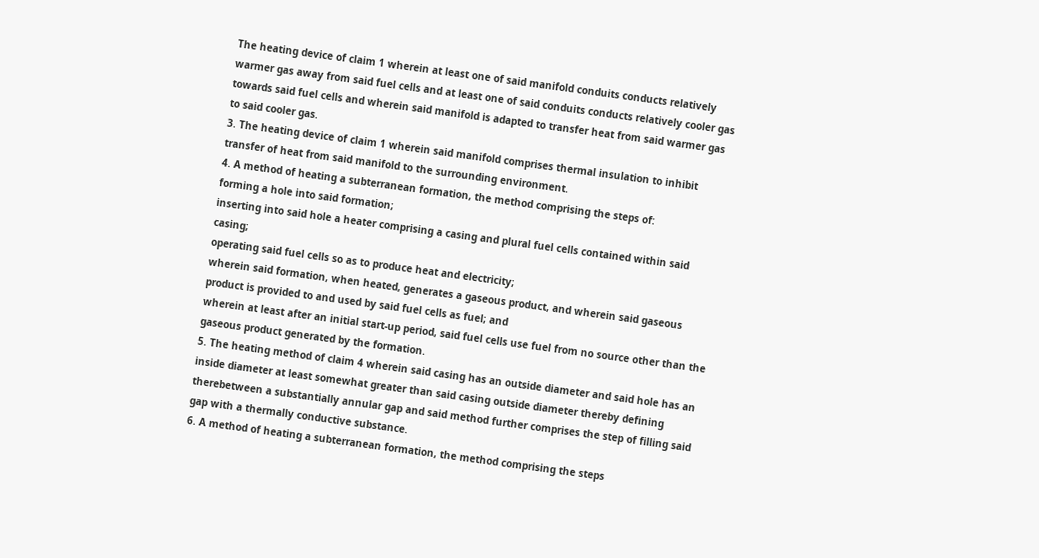The heating device of claim 1 wherein at least one of said manifold conduits conducts relatively warmer gas away from said fuel cells and at least one of said conduits conducts relatively cooler gas towards said fuel cells and wherein said manifold is adapted to transfer heat from said warmer gas to said cooler gas.
3. The heating device of claim 1 wherein said manifold comprises thermal insulation to inhibit transfer of heat from said manifold to the surrounding environment.
4. A method of heating a subterranean formation, the method comprising the steps of:
forming a hole into said formation;
inserting into said hole a heater comprising a casing and plural fuel cells contained within said casing;
operating said fuel cells so as to produce heat and electricity;
wherein said formation, when heated, generates a gaseous product, and wherein said gaseous product is provided to and used by said fuel cells as fuel; and
wherein at least after an initial start-up period, said fuel cells use fuel from no source other than the gaseous product generated by the formation.
5. The heating method of claim 4 wherein said casing has an outside diameter and said hole has an inside diameter at least somewhat greater than said casing outside diameter thereby defining therebetween a substantially annular gap and said method further comprises the step of filling said gap with a thermally conductive substance.
6. A method of heating a subterranean formation, the method comprising the steps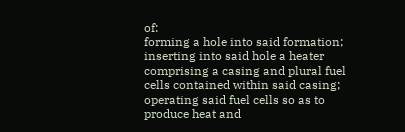of:
forming a hole into said formation;
inserting into said hole a heater comprising a casing and plural fuel cells contained within said casing;
operating said fuel cells so as to produce heat and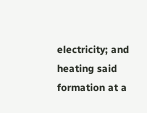electricity; and
heating said formation at a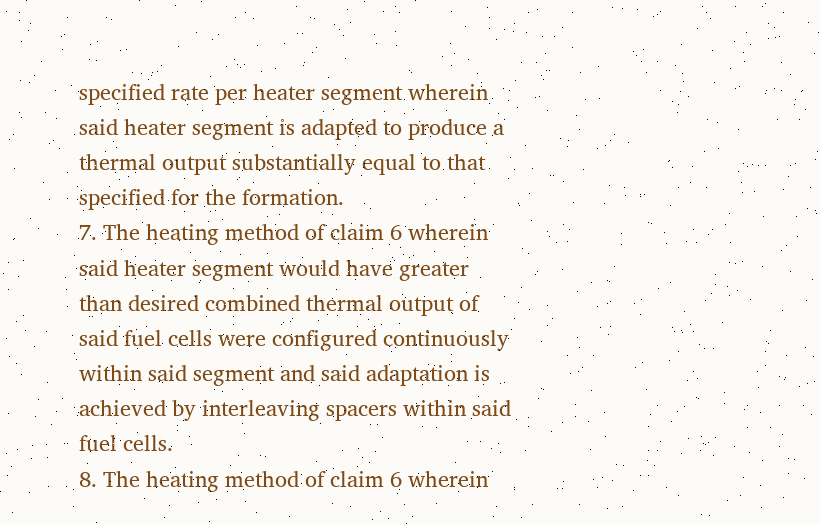specified rate per heater segment wherein said heater segment is adapted to produce a thermal output substantially equal to that specified for the formation.
7. The heating method of claim 6 wherein said heater segment would have greater than desired combined thermal output of said fuel cells were configured continuously within said segment and said adaptation is achieved by interleaving spacers within said fuel cells.
8. The heating method of claim 6 wherein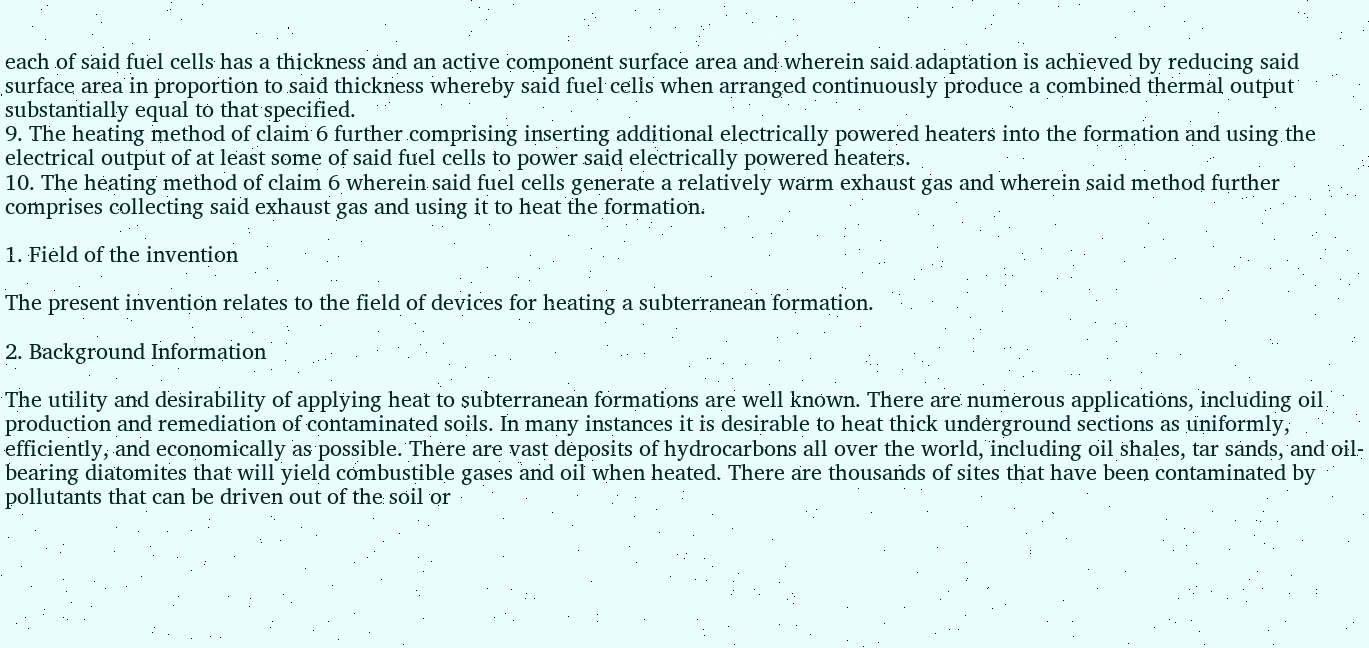each of said fuel cells has a thickness and an active component surface area and wherein said adaptation is achieved by reducing said surface area in proportion to said thickness whereby said fuel cells when arranged continuously produce a combined thermal output substantially equal to that specified.
9. The heating method of claim 6 further comprising inserting additional electrically powered heaters into the formation and using the electrical output of at least some of said fuel cells to power said electrically powered heaters.
10. The heating method of claim 6 wherein said fuel cells generate a relatively warm exhaust gas and wherein said method further comprises collecting said exhaust gas and using it to heat the formation.

1. Field of the invention

The present invention relates to the field of devices for heating a subterranean formation.

2. Background Information

The utility and desirability of applying heat to subterranean formations are well known. There are numerous applications, including oil production and remediation of contaminated soils. In many instances it is desirable to heat thick underground sections as uniformly, efficiently, and economically as possible. There are vast deposits of hydrocarbons all over the world, including oil shales, tar sands, and oil-bearing diatomites that will yield combustible gases and oil when heated. There are thousands of sites that have been contaminated by pollutants that can be driven out of the soil or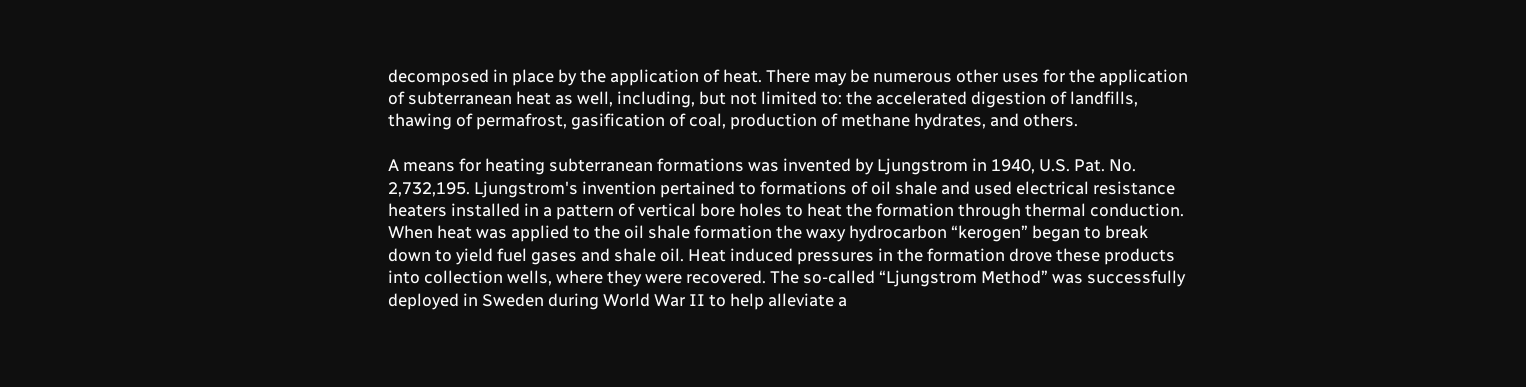decomposed in place by the application of heat. There may be numerous other uses for the application of subterranean heat as well, including, but not limited to: the accelerated digestion of landfills, thawing of permafrost, gasification of coal, production of methane hydrates, and others.

A means for heating subterranean formations was invented by Ljungstrom in 1940, U.S. Pat. No. 2,732,195. Ljungstrom's invention pertained to formations of oil shale and used electrical resistance heaters installed in a pattern of vertical bore holes to heat the formation through thermal conduction. When heat was applied to the oil shale formation the waxy hydrocarbon “kerogen” began to break down to yield fuel gases and shale oil. Heat induced pressures in the formation drove these products into collection wells, where they were recovered. The so-called “Ljungstrom Method” was successfully deployed in Sweden during World War II to help alleviate a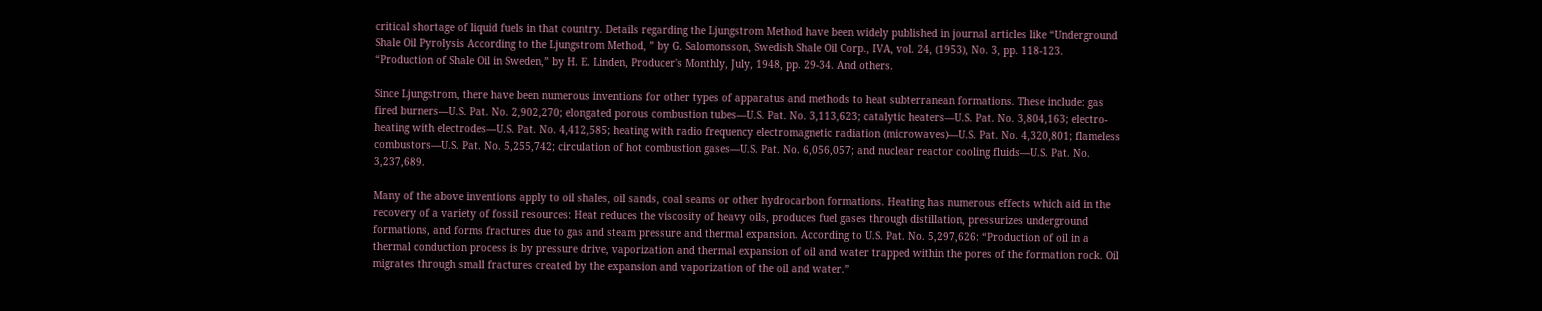critical shortage of liquid fuels in that country. Details regarding the Ljungstrom Method have been widely published in journal articles like “Underground Shale Oil Pyrolysis According to the Ljungstrom Method, ” by G. Salomonsson, Swedish Shale Oil Corp., IVA, vol. 24, (1953), No. 3, pp. 118-123. “Production of Shale Oil in Sweden,” by H. E. Linden, Producer's Monthly, July, 1948, pp. 29-34. And others.

Since Ljungstrom, there have been numerous inventions for other types of apparatus and methods to heat subterranean formations. These include: gas fired burners—U.S. Pat. No. 2,902,270; elongated porous combustion tubes—U.S. Pat. No. 3,113,623; catalytic heaters—U.S. Pat. No. 3,804,163; electro-heating with electrodes—U.S. Pat. No. 4,412,585; heating with radio frequency electromagnetic radiation (microwaves)—U.S. Pat. No. 4,320,801; flameless combustors—U.S. Pat. No. 5,255,742; circulation of hot combustion gases—U.S. Pat. No. 6,056,057; and nuclear reactor cooling fluids—U.S. Pat. No. 3,237,689.

Many of the above inventions apply to oil shales, oil sands, coal seams or other hydrocarbon formations. Heating has numerous effects which aid in the recovery of a variety of fossil resources: Heat reduces the viscosity of heavy oils, produces fuel gases through distillation, pressurizes underground formations, and forms fractures due to gas and steam pressure and thermal expansion. According to U.S. Pat. No. 5,297,626: “Production of oil in a thermal conduction process is by pressure drive, vaporization and thermal expansion of oil and water trapped within the pores of the formation rock. Oil migrates through small fractures created by the expansion and vaporization of the oil and water.”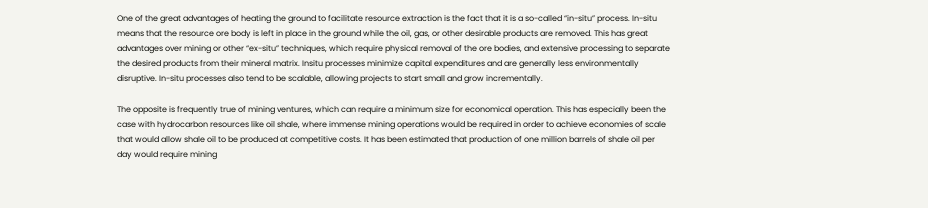One of the great advantages of heating the ground to facilitate resource extraction is the fact that it is a so-called “in-situ” process. In-situ means that the resource ore body is left in place in the ground while the oil, gas, or other desirable products are removed. This has great advantages over mining or other “ex-situ” techniques, which require physical removal of the ore bodies, and extensive processing to separate the desired products from their mineral matrix. Insitu processes minimize capital expenditures and are generally less environmentally disruptive. In-situ processes also tend to be scalable, allowing projects to start small and grow incrementally.

The opposite is frequently true of mining ventures, which can require a minimum size for economical operation. This has especially been the case with hydrocarbon resources like oil shale, where immense mining operations would be required in order to achieve economies of scale that would allow shale oil to be produced at competitive costs. It has been estimated that production of one million barrels of shale oil per day would require mining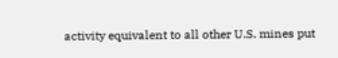activity equivalent to all other U.S. mines put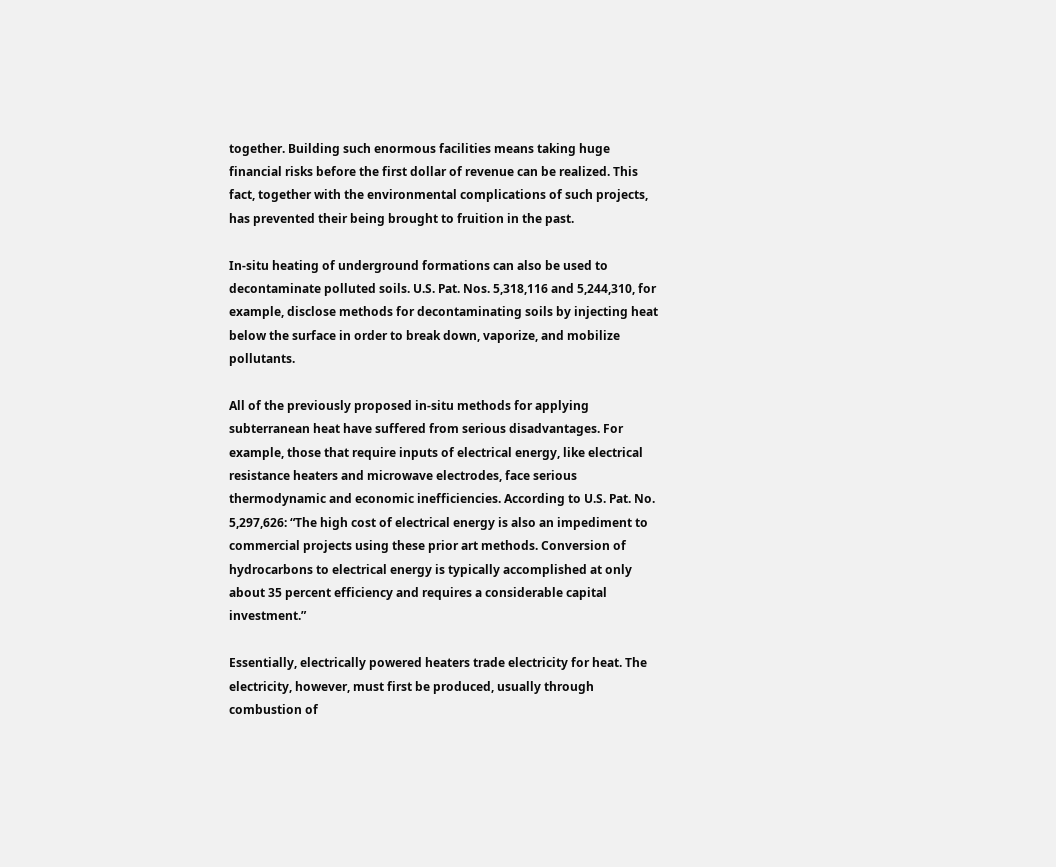together. Building such enormous facilities means taking huge financial risks before the first dollar of revenue can be realized. This fact, together with the environmental complications of such projects, has prevented their being brought to fruition in the past.

In-situ heating of underground formations can also be used to decontaminate polluted soils. U.S. Pat. Nos. 5,318,116 and 5,244,310, for example, disclose methods for decontaminating soils by injecting heat below the surface in order to break down, vaporize, and mobilize pollutants.

All of the previously proposed in-situ methods for applying subterranean heat have suffered from serious disadvantages. For example, those that require inputs of electrical energy, like electrical resistance heaters and microwave electrodes, face serious thermodynamic and economic inefficiencies. According to U.S. Pat. No. 5,297,626: “The high cost of electrical energy is also an impediment to commercial projects using these prior art methods. Conversion of hydrocarbons to electrical energy is typically accomplished at only about 35 percent efficiency and requires a considerable capital investment.”

Essentially, electrically powered heaters trade electricity for heat. The electricity, however, must first be produced, usually through combustion of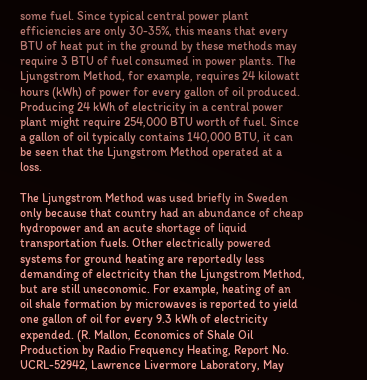some fuel. Since typical central power plant efficiencies are only 30-35%, this means that every BTU of heat put in the ground by these methods may require 3 BTU of fuel consumed in power plants. The Ljungstrom Method, for example, requires 24 kilowatt hours (kWh) of power for every gallon of oil produced. Producing 24 kWh of electricity in a central power plant might require 254,000 BTU worth of fuel. Since a gallon of oil typically contains 140,000 BTU, it can be seen that the Ljungstrom Method operated at a loss.

The Ljungstrom Method was used briefly in Sweden only because that country had an abundance of cheap hydropower and an acute shortage of liquid transportation fuels. Other electrically powered systems for ground heating are reportedly less demanding of electricity than the Ljungstrom Method, but are still uneconomic. For example, heating of an oil shale formation by microwaves is reported to yield one gallon of oil for every 9.3 kWh of electricity expended. (R. Mallon, Economics of Shale Oil Production by Radio Frequency Heating, Report No. UCRL-52942, Lawrence Livermore Laboratory, May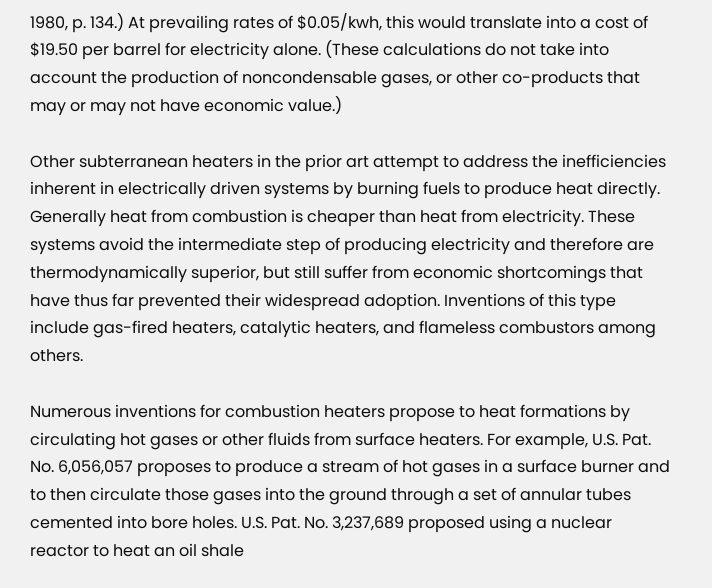1980, p. 134.) At prevailing rates of $0.05/kwh, this would translate into a cost of $19.50 per barrel for electricity alone. (These calculations do not take into account the production of noncondensable gases, or other co-products that may or may not have economic value.)

Other subterranean heaters in the prior art attempt to address the inefficiencies inherent in electrically driven systems by burning fuels to produce heat directly. Generally heat from combustion is cheaper than heat from electricity. These systems avoid the intermediate step of producing electricity and therefore are thermodynamically superior, but still suffer from economic shortcomings that have thus far prevented their widespread adoption. Inventions of this type include gas-fired heaters, catalytic heaters, and flameless combustors among others.

Numerous inventions for combustion heaters propose to heat formations by circulating hot gases or other fluids from surface heaters. For example, U.S. Pat. No. 6,056,057 proposes to produce a stream of hot gases in a surface burner and to then circulate those gases into the ground through a set of annular tubes cemented into bore holes. U.S. Pat. No. 3,237,689 proposed using a nuclear reactor to heat an oil shale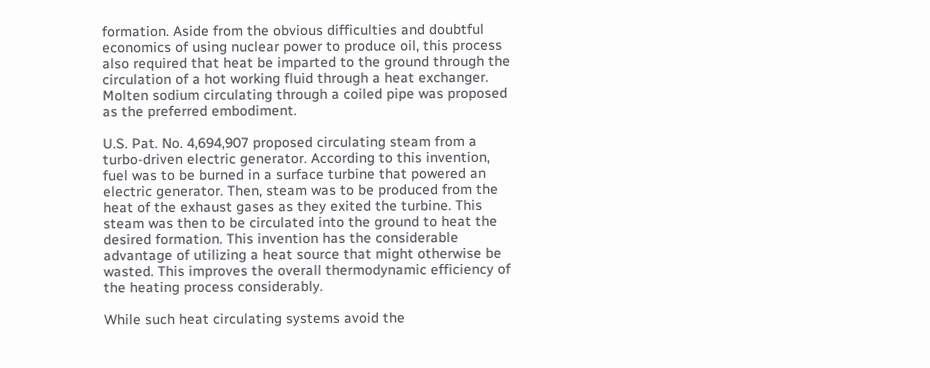formation. Aside from the obvious difficulties and doubtful economics of using nuclear power to produce oil, this process also required that heat be imparted to the ground through the circulation of a hot working fluid through a heat exchanger. Molten sodium circulating through a coiled pipe was proposed as the preferred embodiment.

U.S. Pat. No. 4,694,907 proposed circulating steam from a turbo-driven electric generator. According to this invention, fuel was to be burned in a surface turbine that powered an electric generator. Then, steam was to be produced from the heat of the exhaust gases as they exited the turbine. This steam was then to be circulated into the ground to heat the desired formation. This invention has the considerable advantage of utilizing a heat source that might otherwise be wasted. This improves the overall thermodynamic efficiency of the heating process considerably.

While such heat circulating systems avoid the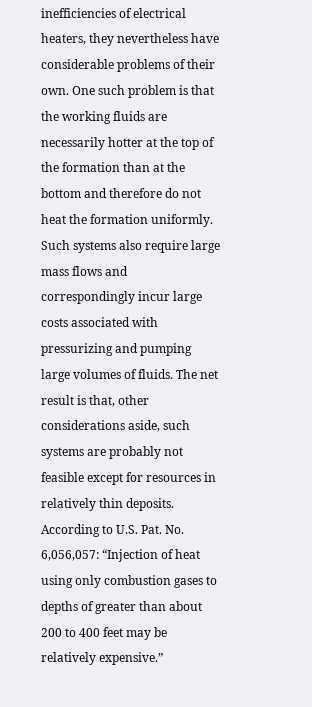inefficiencies of electrical heaters, they nevertheless have considerable problems of their own. One such problem is that the working fluids are necessarily hotter at the top of the formation than at the bottom and therefore do not heat the formation uniformly. Such systems also require large mass flows and correspondingly incur large costs associated with pressurizing and pumping large volumes of fluids. The net result is that, other considerations aside, such systems are probably not feasible except for resources in relatively thin deposits. According to U.S. Pat. No. 6,056,057: “Injection of heat using only combustion gases to depths of greater than about 200 to 400 feet may be relatively expensive.”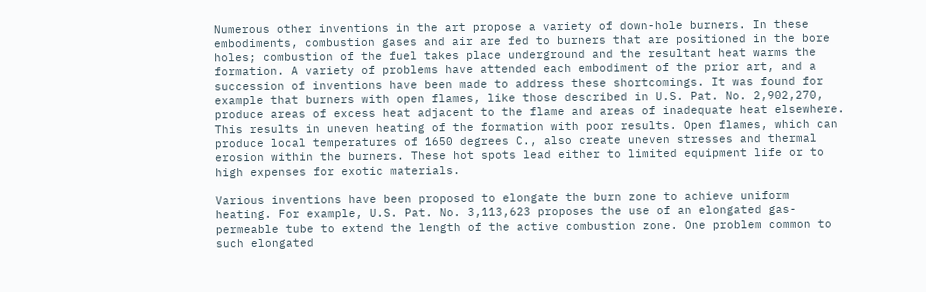Numerous other inventions in the art propose a variety of down-hole burners. In these embodiments, combustion gases and air are fed to burners that are positioned in the bore holes; combustion of the fuel takes place underground and the resultant heat warms the formation. A variety of problems have attended each embodiment of the prior art, and a succession of inventions have been made to address these shortcomings. It was found for example that burners with open flames, like those described in U.S. Pat. No. 2,902,270, produce areas of excess heat adjacent to the flame and areas of inadequate heat elsewhere. This results in uneven heating of the formation with poor results. Open flames, which can produce local temperatures of 1650 degrees C., also create uneven stresses and thermal erosion within the burners. These hot spots lead either to limited equipment life or to high expenses for exotic materials.

Various inventions have been proposed to elongate the burn zone to achieve uniform heating. For example, U.S. Pat. No. 3,113,623 proposes the use of an elongated gas-permeable tube to extend the length of the active combustion zone. One problem common to such elongated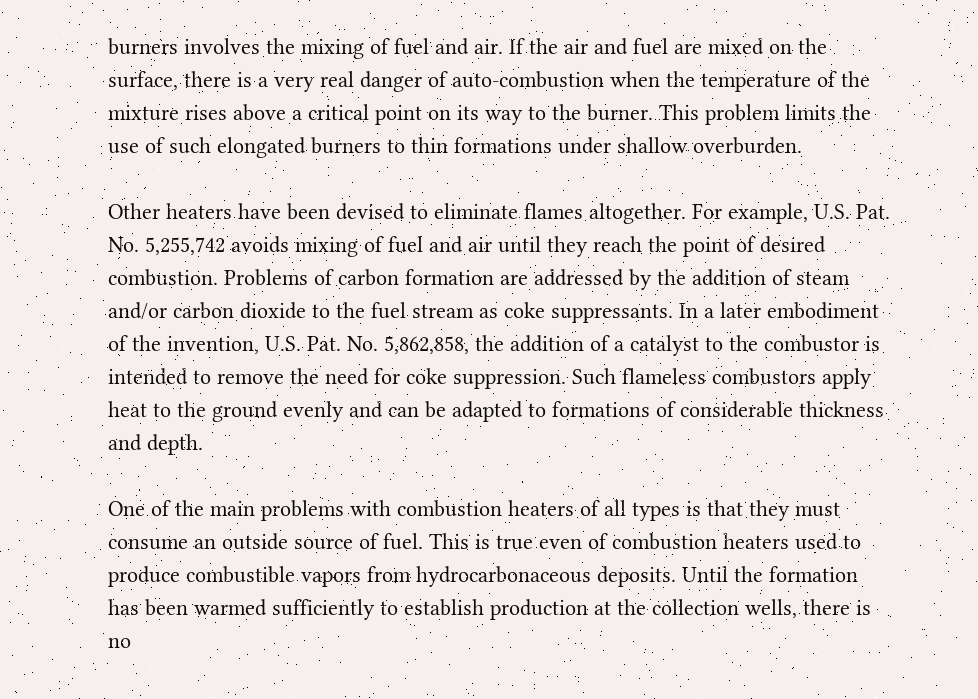burners involves the mixing of fuel and air. If the air and fuel are mixed on the surface, there is a very real danger of auto-combustion when the temperature of the mixture rises above a critical point on its way to the burner. This problem limits the use of such elongated burners to thin formations under shallow overburden.

Other heaters have been devised to eliminate flames altogether. For example, U.S. Pat. No. 5,255,742 avoids mixing of fuel and air until they reach the point of desired combustion. Problems of carbon formation are addressed by the addition of steam and/or carbon dioxide to the fuel stream as coke suppressants. In a later embodiment of the invention, U.S. Pat. No. 5,862,858, the addition of a catalyst to the combustor is intended to remove the need for coke suppression. Such flameless combustors apply heat to the ground evenly and can be adapted to formations of considerable thickness and depth.

One of the main problems with combustion heaters of all types is that they must consume an outside source of fuel. This is true even of combustion heaters used to produce combustible vapors from hydrocarbonaceous deposits. Until the formation has been warmed sufficiently to establish production at the collection wells, there is no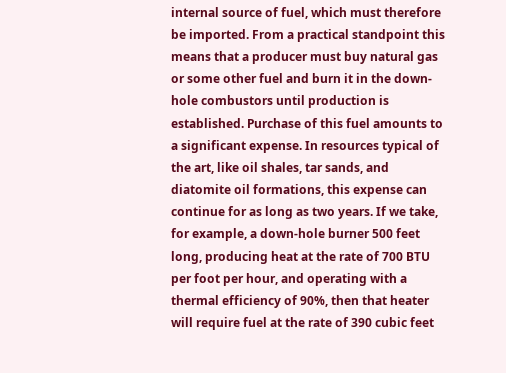internal source of fuel, which must therefore be imported. From a practical standpoint this means that a producer must buy natural gas or some other fuel and burn it in the down-hole combustors until production is established. Purchase of this fuel amounts to a significant expense. In resources typical of the art, like oil shales, tar sands, and diatomite oil formations, this expense can continue for as long as two years. If we take, for example, a down-hole burner 500 feet long, producing heat at the rate of 700 BTU per foot per hour, and operating with a thermal efficiency of 90%, then that heater will require fuel at the rate of 390 cubic feet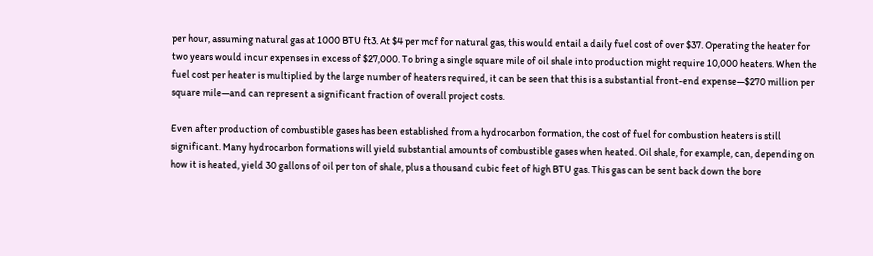per hour, assuming natural gas at 1000 BTU ft3. At $4 per mcf for natural gas, this would entail a daily fuel cost of over $37. Operating the heater for two years would incur expenses in excess of $27,000. To bring a single square mile of oil shale into production might require 10,000 heaters. When the fuel cost per heater is multiplied by the large number of heaters required, it can be seen that this is a substantial front-end expense—$270 million per square mile—and can represent a significant fraction of overall project costs.

Even after production of combustible gases has been established from a hydrocarbon formation, the cost of fuel for combustion heaters is still significant. Many hydrocarbon formations will yield substantial amounts of combustible gases when heated. Oil shale, for example, can, depending on how it is heated, yield 30 gallons of oil per ton of shale, plus a thousand cubic feet of high BTU gas. This gas can be sent back down the bore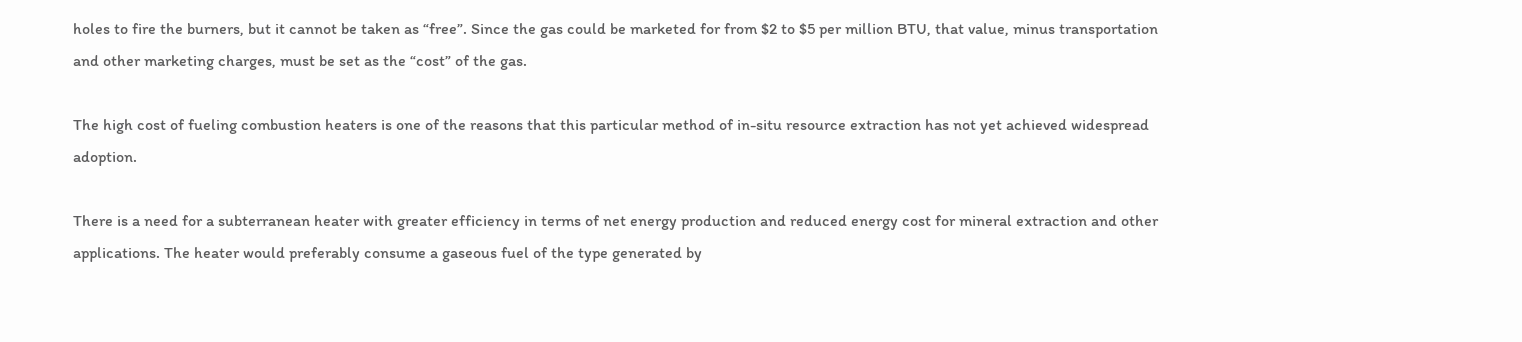holes to fire the burners, but it cannot be taken as “free”. Since the gas could be marketed for from $2 to $5 per million BTU, that value, minus transportation and other marketing charges, must be set as the “cost” of the gas.

The high cost of fueling combustion heaters is one of the reasons that this particular method of in-situ resource extraction has not yet achieved widespread adoption.

There is a need for a subterranean heater with greater efficiency in terms of net energy production and reduced energy cost for mineral extraction and other applications. The heater would preferably consume a gaseous fuel of the type generated by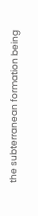the subterranean formation being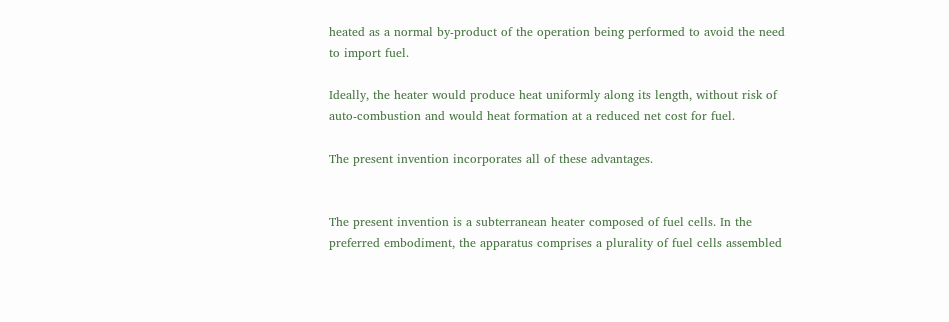heated as a normal by-product of the operation being performed to avoid the need to import fuel.

Ideally, the heater would produce heat uniformly along its length, without risk of auto-combustion and would heat formation at a reduced net cost for fuel.

The present invention incorporates all of these advantages.


The present invention is a subterranean heater composed of fuel cells. In the preferred embodiment, the apparatus comprises a plurality of fuel cells assembled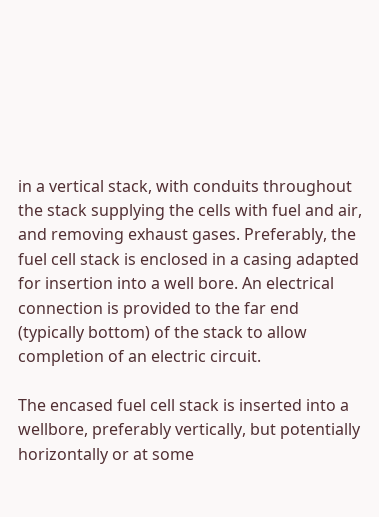in a vertical stack, with conduits throughout the stack supplying the cells with fuel and air, and removing exhaust gases. Preferably, the fuel cell stack is enclosed in a casing adapted for insertion into a well bore. An electrical connection is provided to the far end (typically bottom) of the stack to allow completion of an electric circuit.

The encased fuel cell stack is inserted into a wellbore, preferably vertically, but potentially horizontally or at some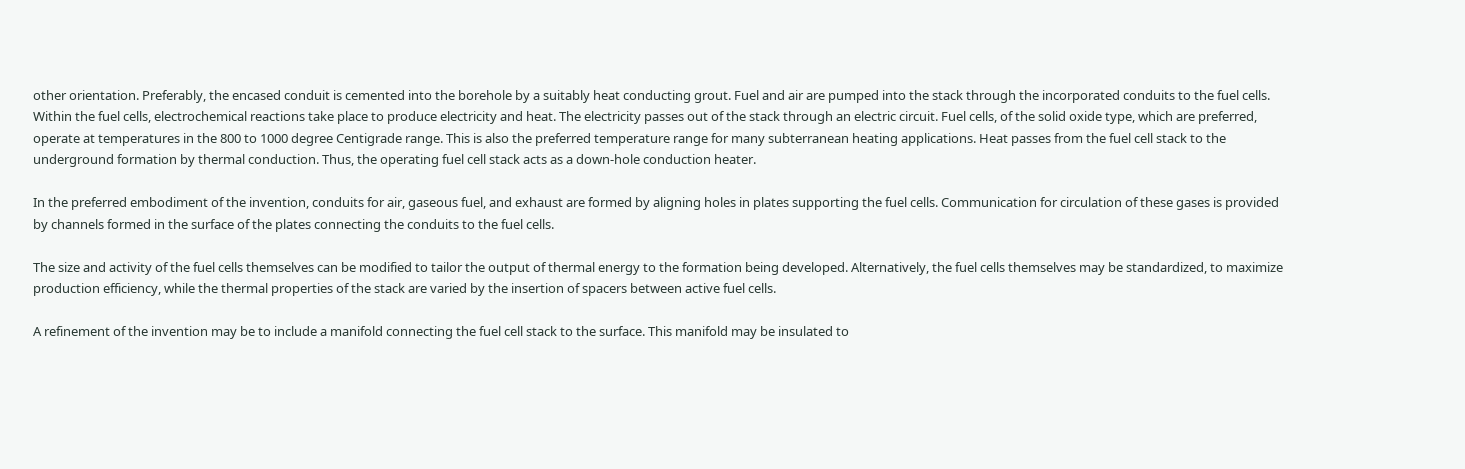other orientation. Preferably, the encased conduit is cemented into the borehole by a suitably heat conducting grout. Fuel and air are pumped into the stack through the incorporated conduits to the fuel cells. Within the fuel cells, electrochemical reactions take place to produce electricity and heat. The electricity passes out of the stack through an electric circuit. Fuel cells, of the solid oxide type, which are preferred, operate at temperatures in the 800 to 1000 degree Centigrade range. This is also the preferred temperature range for many subterranean heating applications. Heat passes from the fuel cell stack to the underground formation by thermal conduction. Thus, the operating fuel cell stack acts as a down-hole conduction heater.

In the preferred embodiment of the invention, conduits for air, gaseous fuel, and exhaust are formed by aligning holes in plates supporting the fuel cells. Communication for circulation of these gases is provided by channels formed in the surface of the plates connecting the conduits to the fuel cells.

The size and activity of the fuel cells themselves can be modified to tailor the output of thermal energy to the formation being developed. Alternatively, the fuel cells themselves may be standardized, to maximize production efficiency, while the thermal properties of the stack are varied by the insertion of spacers between active fuel cells.

A refinement of the invention may be to include a manifold connecting the fuel cell stack to the surface. This manifold may be insulated to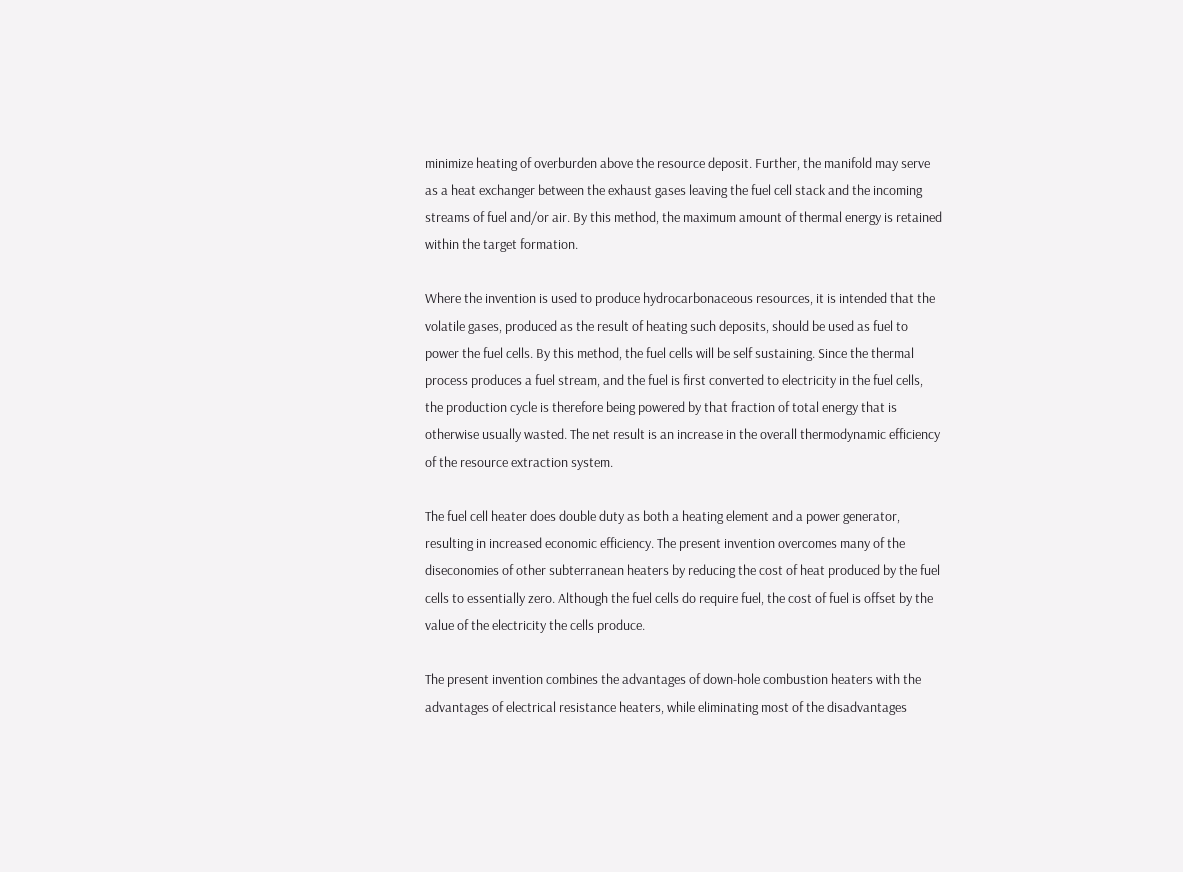minimize heating of overburden above the resource deposit. Further, the manifold may serve as a heat exchanger between the exhaust gases leaving the fuel cell stack and the incoming streams of fuel and/or air. By this method, the maximum amount of thermal energy is retained within the target formation.

Where the invention is used to produce hydrocarbonaceous resources, it is intended that the volatile gases, produced as the result of heating such deposits, should be used as fuel to power the fuel cells. By this method, the fuel cells will be self sustaining. Since the thermal process produces a fuel stream, and the fuel is first converted to electricity in the fuel cells, the production cycle is therefore being powered by that fraction of total energy that is otherwise usually wasted. The net result is an increase in the overall thermodynamic efficiency of the resource extraction system.

The fuel cell heater does double duty as both a heating element and a power generator, resulting in increased economic efficiency. The present invention overcomes many of the diseconomies of other subterranean heaters by reducing the cost of heat produced by the fuel cells to essentially zero. Although the fuel cells do require fuel, the cost of fuel is offset by the value of the electricity the cells produce.

The present invention combines the advantages of down-hole combustion heaters with the advantages of electrical resistance heaters, while eliminating most of the disadvantages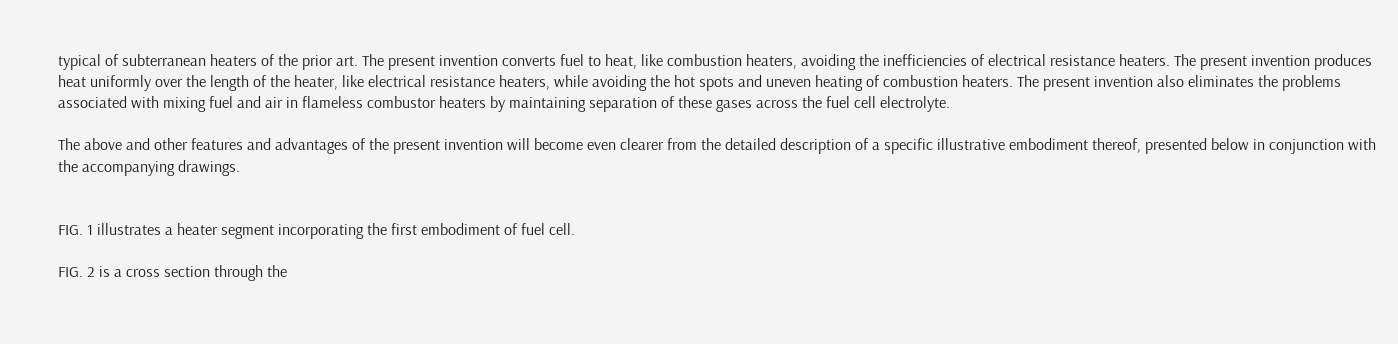typical of subterranean heaters of the prior art. The present invention converts fuel to heat, like combustion heaters, avoiding the inefficiencies of electrical resistance heaters. The present invention produces heat uniformly over the length of the heater, like electrical resistance heaters, while avoiding the hot spots and uneven heating of combustion heaters. The present invention also eliminates the problems associated with mixing fuel and air in flameless combustor heaters by maintaining separation of these gases across the fuel cell electrolyte.

The above and other features and advantages of the present invention will become even clearer from the detailed description of a specific illustrative embodiment thereof, presented below in conjunction with the accompanying drawings.


FIG. 1 illustrates a heater segment incorporating the first embodiment of fuel cell.

FIG. 2 is a cross section through the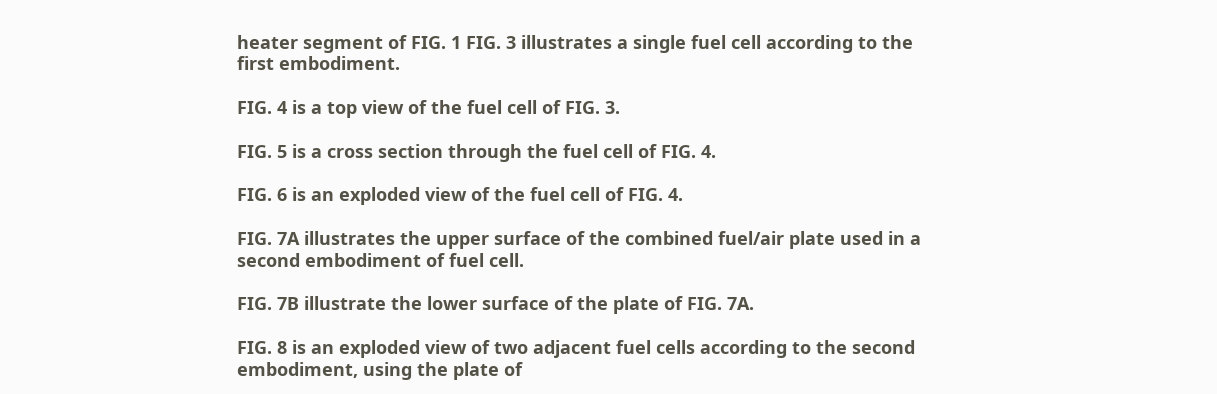heater segment of FIG. 1 FIG. 3 illustrates a single fuel cell according to the first embodiment.

FIG. 4 is a top view of the fuel cell of FIG. 3.

FIG. 5 is a cross section through the fuel cell of FIG. 4.

FIG. 6 is an exploded view of the fuel cell of FIG. 4.

FIG. 7A illustrates the upper surface of the combined fuel/air plate used in a second embodiment of fuel cell.

FIG. 7B illustrate the lower surface of the plate of FIG. 7A.

FIG. 8 is an exploded view of two adjacent fuel cells according to the second embodiment, using the plate of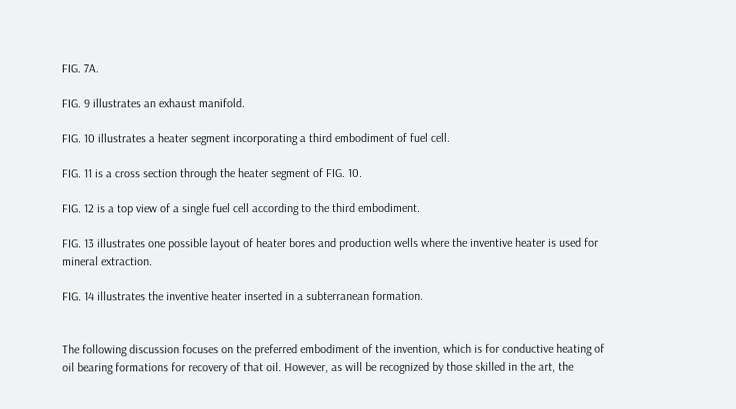FIG. 7A.

FIG. 9 illustrates an exhaust manifold.

FIG. 10 illustrates a heater segment incorporating a third embodiment of fuel cell.

FIG. 11 is a cross section through the heater segment of FIG. 10.

FIG. 12 is a top view of a single fuel cell according to the third embodiment.

FIG. 13 illustrates one possible layout of heater bores and production wells where the inventive heater is used for mineral extraction.

FIG. 14 illustrates the inventive heater inserted in a subterranean formation.


The following discussion focuses on the preferred embodiment of the invention, which is for conductive heating of oil bearing formations for recovery of that oil. However, as will be recognized by those skilled in the art, the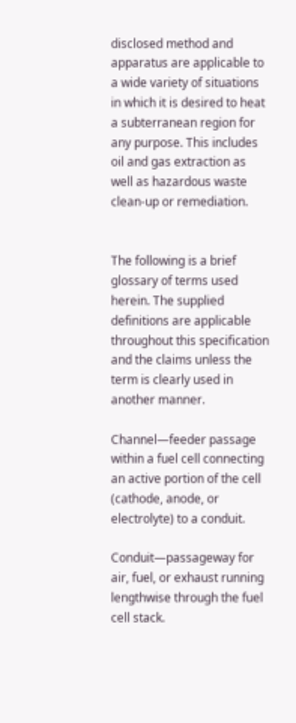disclosed method and apparatus are applicable to a wide variety of situations in which it is desired to heat a subterranean region for any purpose. This includes oil and gas extraction as well as hazardous waste clean-up or remediation.


The following is a brief glossary of terms used herein. The supplied definitions are applicable throughout this specification and the claims unless the term is clearly used in another manner.

Channel—feeder passage within a fuel cell connecting an active portion of the cell (cathode, anode, or electrolyte) to a conduit.

Conduit—passageway for air, fuel, or exhaust running lengthwise through the fuel cell stack.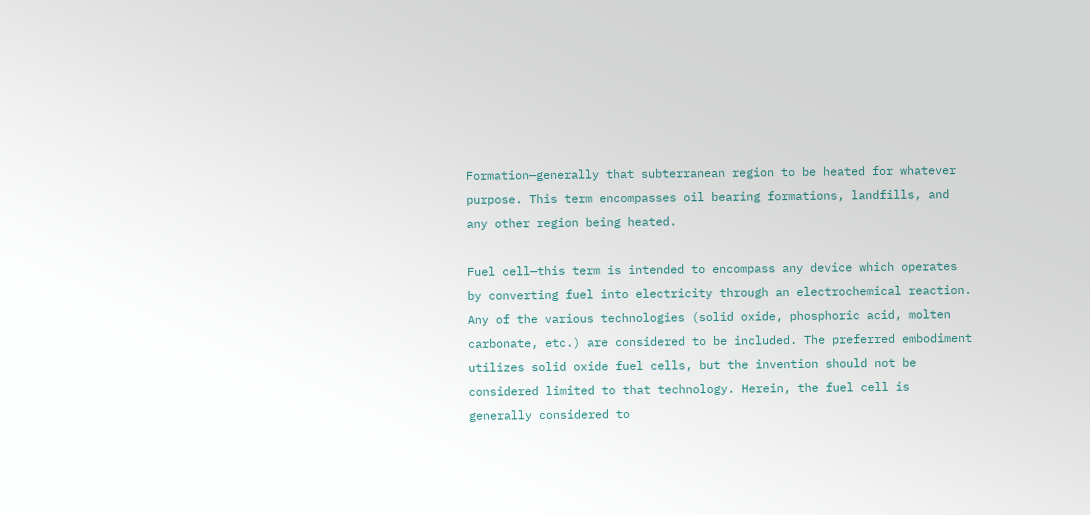Formation—generally that subterranean region to be heated for whatever purpose. This term encompasses oil bearing formations, landfills, and any other region being heated.

Fuel cell—this term is intended to encompass any device which operates by converting fuel into electricity through an electrochemical reaction. Any of the various technologies (solid oxide, phosphoric acid, molten carbonate, etc.) are considered to be included. The preferred embodiment utilizes solid oxide fuel cells, but the invention should not be considered limited to that technology. Herein, the fuel cell is generally considered to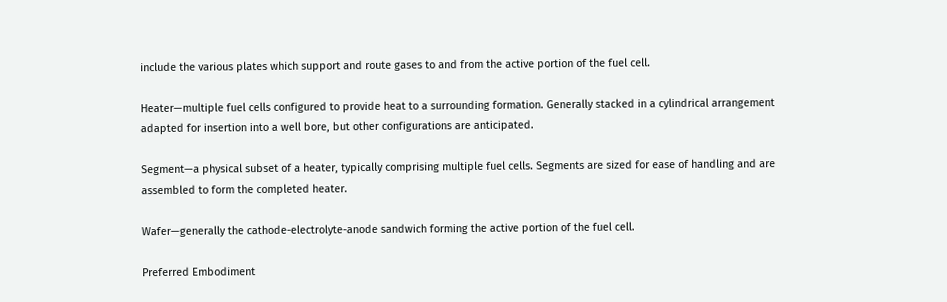include the various plates which support and route gases to and from the active portion of the fuel cell.

Heater—multiple fuel cells configured to provide heat to a surrounding formation. Generally stacked in a cylindrical arrangement adapted for insertion into a well bore, but other configurations are anticipated.

Segment—a physical subset of a heater, typically comprising multiple fuel cells. Segments are sized for ease of handling and are assembled to form the completed heater.

Wafer—generally the cathode-electrolyte-anode sandwich forming the active portion of the fuel cell.

Preferred Embodiment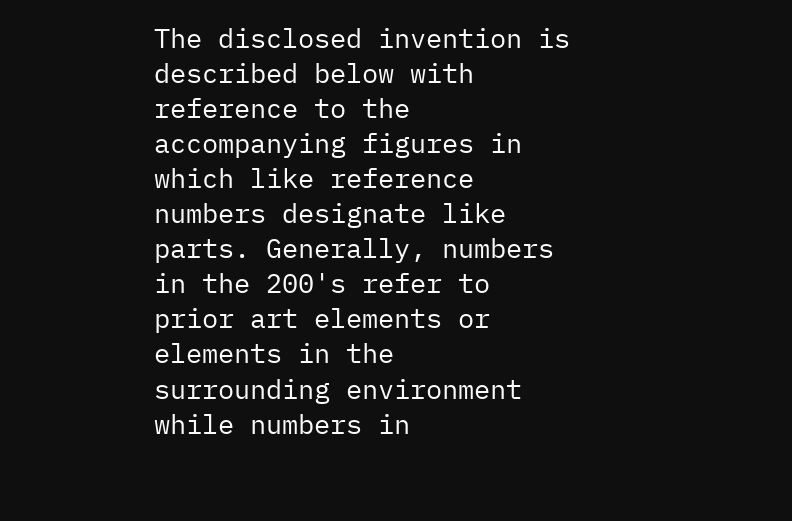The disclosed invention is described below with reference to the accompanying figures in which like reference numbers designate like parts. Generally, numbers in the 200's refer to prior art elements or elements in the surrounding environment while numbers in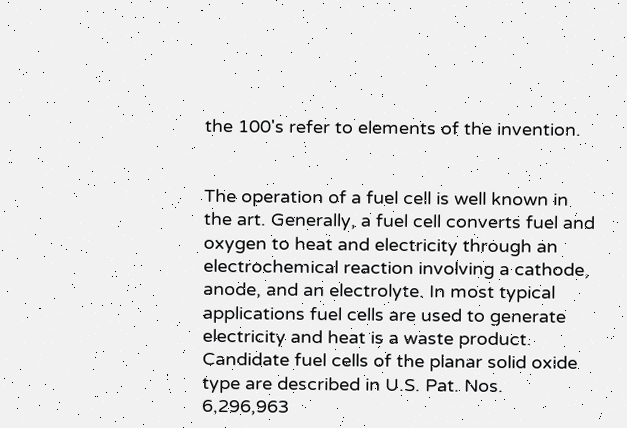the 100's refer to elements of the invention.


The operation of a fuel cell is well known in the art. Generally, a fuel cell converts fuel and oxygen to heat and electricity through an electrochemical reaction involving a cathode, anode, and an electrolyte. In most typical applications fuel cells are used to generate electricity and heat is a waste product. Candidate fuel cells of the planar solid oxide type are described in U.S. Pat. Nos. 6,296,963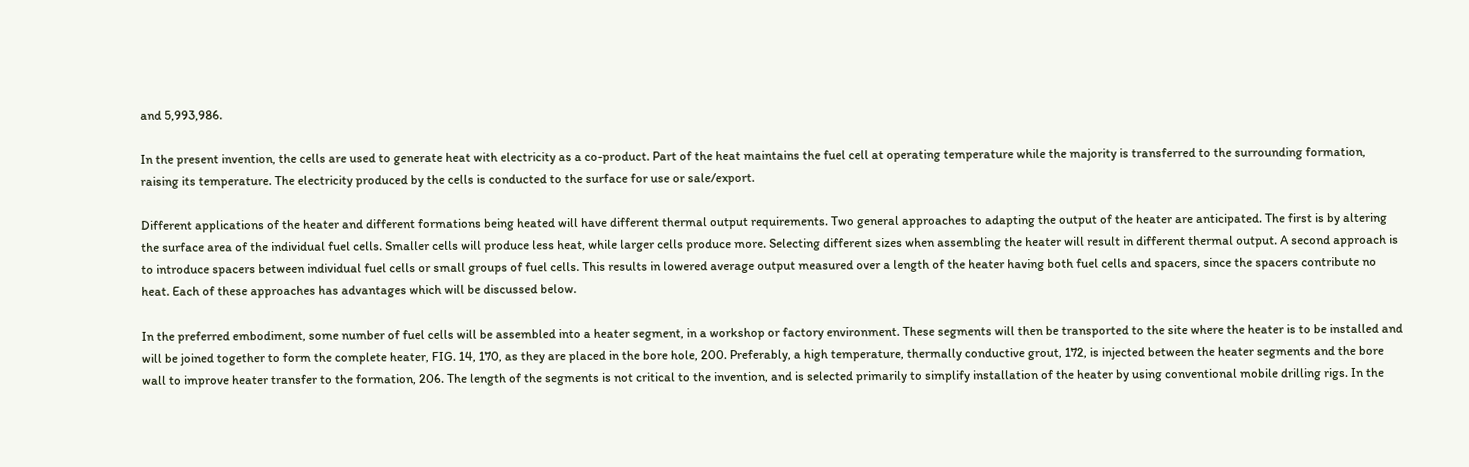and 5,993,986.

In the present invention, the cells are used to generate heat with electricity as a co-product. Part of the heat maintains the fuel cell at operating temperature while the majority is transferred to the surrounding formation, raising its temperature. The electricity produced by the cells is conducted to the surface for use or sale/export.

Different applications of the heater and different formations being heated will have different thermal output requirements. Two general approaches to adapting the output of the heater are anticipated. The first is by altering the surface area of the individual fuel cells. Smaller cells will produce less heat, while larger cells produce more. Selecting different sizes when assembling the heater will result in different thermal output. A second approach is to introduce spacers between individual fuel cells or small groups of fuel cells. This results in lowered average output measured over a length of the heater having both fuel cells and spacers, since the spacers contribute no heat. Each of these approaches has advantages which will be discussed below.

In the preferred embodiment, some number of fuel cells will be assembled into a heater segment, in a workshop or factory environment. These segments will then be transported to the site where the heater is to be installed and will be joined together to form the complete heater, FIG. 14, 170, as they are placed in the bore hole, 200. Preferably, a high temperature, thermally conductive grout, 172, is injected between the heater segments and the bore wall to improve heater transfer to the formation, 206. The length of the segments is not critical to the invention, and is selected primarily to simplify installation of the heater by using conventional mobile drilling rigs. In the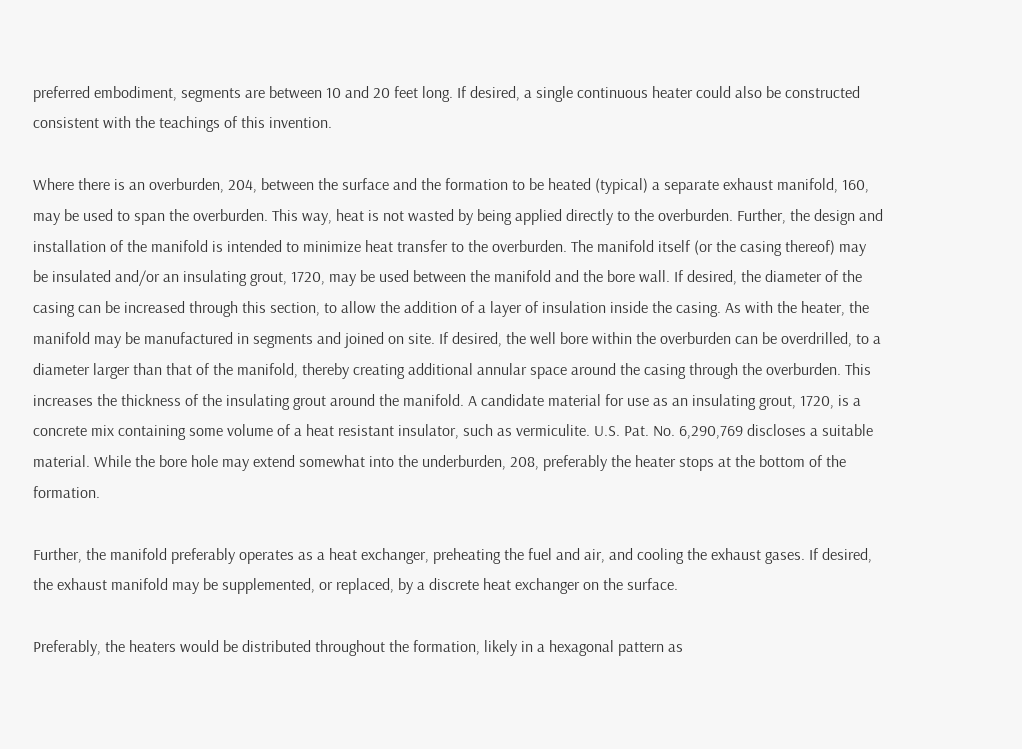preferred embodiment, segments are between 10 and 20 feet long. If desired, a single continuous heater could also be constructed consistent with the teachings of this invention.

Where there is an overburden, 204, between the surface and the formation to be heated (typical) a separate exhaust manifold, 160, may be used to span the overburden. This way, heat is not wasted by being applied directly to the overburden. Further, the design and installation of the manifold is intended to minimize heat transfer to the overburden. The manifold itself (or the casing thereof) may be insulated and/or an insulating grout, 1720, may be used between the manifold and the bore wall. If desired, the diameter of the casing can be increased through this section, to allow the addition of a layer of insulation inside the casing. As with the heater, the manifold may be manufactured in segments and joined on site. If desired, the well bore within the overburden can be overdrilled, to a diameter larger than that of the manifold, thereby creating additional annular space around the casing through the overburden. This increases the thickness of the insulating grout around the manifold. A candidate material for use as an insulating grout, 1720, is a concrete mix containing some volume of a heat resistant insulator, such as vermiculite. U.S. Pat. No. 6,290,769 discloses a suitable material. While the bore hole may extend somewhat into the underburden, 208, preferably the heater stops at the bottom of the formation.

Further, the manifold preferably operates as a heat exchanger, preheating the fuel and air, and cooling the exhaust gases. If desired, the exhaust manifold may be supplemented, or replaced, by a discrete heat exchanger on the surface.

Preferably, the heaters would be distributed throughout the formation, likely in a hexagonal pattern as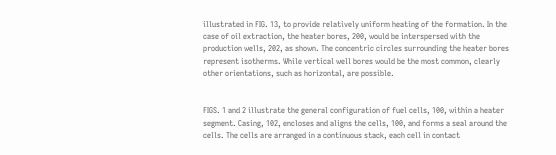illustrated in FIG. 13, to provide relatively uniform heating of the formation. In the case of oil extraction, the heater bores, 200, would be interspersed with the production wells, 202, as shown. The concentric circles surrounding the heater bores represent isotherms. While vertical well bores would be the most common, clearly other orientations, such as horizontal, are possible.


FIGS. 1 and 2 illustrate the general configuration of fuel cells, 100, within a heater segment. Casing, 102, encloses and aligns the cells, 100, and forms a seal around the cells. The cells are arranged in a continuous stack, each cell in contact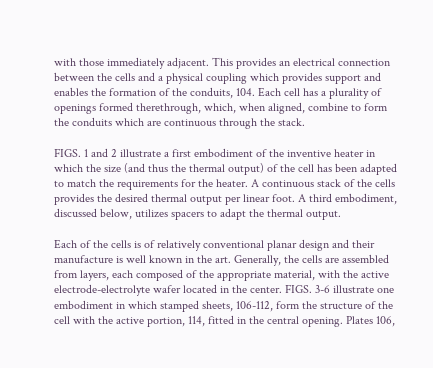with those immediately adjacent. This provides an electrical connection between the cells and a physical coupling which provides support and enables the formation of the conduits, 104. Each cell has a plurality of openings formed therethrough, which, when aligned, combine to form the conduits which are continuous through the stack.

FIGS. 1 and 2 illustrate a first embodiment of the inventive heater in which the size (and thus the thermal output) of the cell has been adapted to match the requirements for the heater. A continuous stack of the cells provides the desired thermal output per linear foot. A third embodiment, discussed below, utilizes spacers to adapt the thermal output.

Each of the cells is of relatively conventional planar design and their manufacture is well known in the art. Generally, the cells are assembled from layers, each composed of the appropriate material, with the active electrode-electrolyte wafer located in the center. FIGS. 3-6 illustrate one embodiment in which stamped sheets, 106-112, form the structure of the cell with the active portion, 114, fitted in the central opening. Plates 106,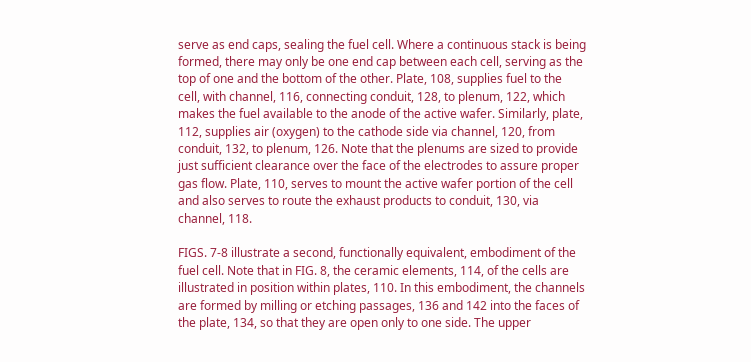serve as end caps, sealing the fuel cell. Where a continuous stack is being formed, there may only be one end cap between each cell, serving as the top of one and the bottom of the other. Plate, 108, supplies fuel to the cell, with channel, 116, connecting conduit, 128, to plenum, 122, which makes the fuel available to the anode of the active wafer. Similarly, plate, 112, supplies air (oxygen) to the cathode side via channel, 120, from conduit, 132, to plenum, 126. Note that the plenums are sized to provide just sufficient clearance over the face of the electrodes to assure proper gas flow. Plate, 110, serves to mount the active wafer portion of the cell and also serves to route the exhaust products to conduit, 130, via channel, 118.

FIGS. 7-8 illustrate a second, functionally equivalent, embodiment of the fuel cell. Note that in FIG. 8, the ceramic elements, 114, of the cells are illustrated in position within plates, 110. In this embodiment, the channels are formed by milling or etching passages, 136 and 142 into the faces of the plate, 134, so that they are open only to one side. The upper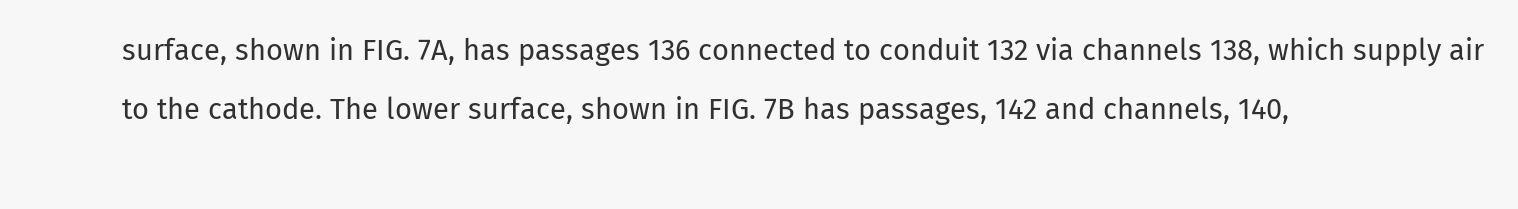surface, shown in FIG. 7A, has passages 136 connected to conduit 132 via channels 138, which supply air to the cathode. The lower surface, shown in FIG. 7B has passages, 142 and channels, 140,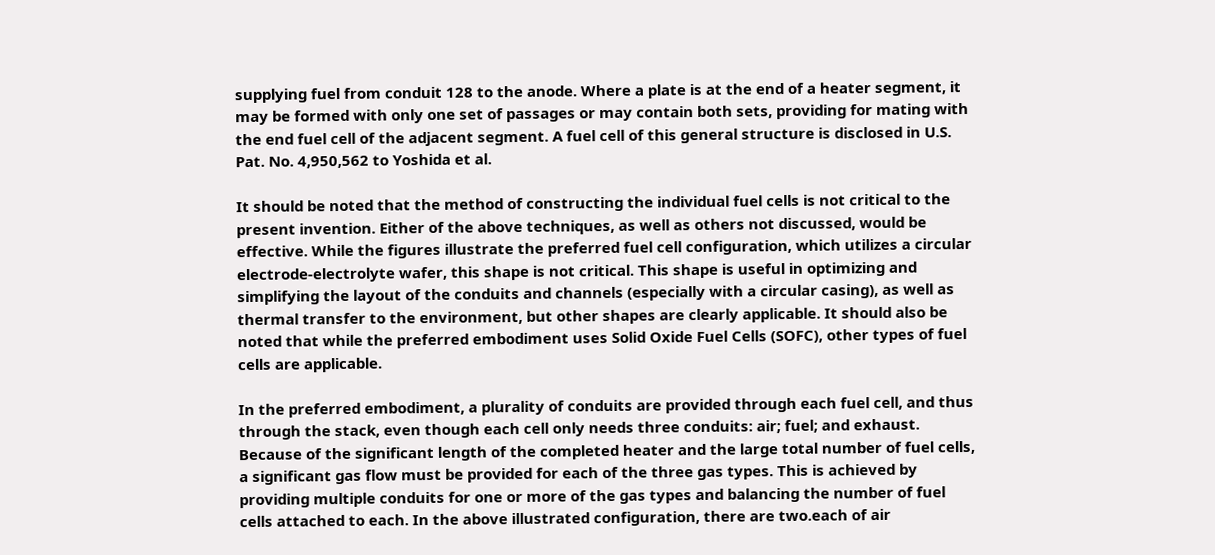supplying fuel from conduit 128 to the anode. Where a plate is at the end of a heater segment, it may be formed with only one set of passages or may contain both sets, providing for mating with the end fuel cell of the adjacent segment. A fuel cell of this general structure is disclosed in U.S. Pat. No. 4,950,562 to Yoshida et al.

It should be noted that the method of constructing the individual fuel cells is not critical to the present invention. Either of the above techniques, as well as others not discussed, would be effective. While the figures illustrate the preferred fuel cell configuration, which utilizes a circular electrode-electrolyte wafer, this shape is not critical. This shape is useful in optimizing and simplifying the layout of the conduits and channels (especially with a circular casing), as well as thermal transfer to the environment, but other shapes are clearly applicable. It should also be noted that while the preferred embodiment uses Solid Oxide Fuel Cells (SOFC), other types of fuel cells are applicable.

In the preferred embodiment, a plurality of conduits are provided through each fuel cell, and thus through the stack, even though each cell only needs three conduits: air; fuel; and exhaust. Because of the significant length of the completed heater and the large total number of fuel cells, a significant gas flow must be provided for each of the three gas types. This is achieved by providing multiple conduits for one or more of the gas types and balancing the number of fuel cells attached to each. In the above illustrated configuration, there are two.each of air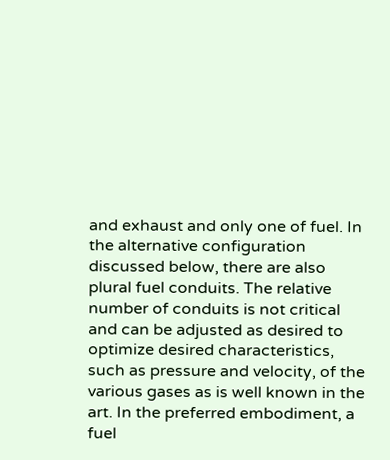and exhaust and only one of fuel. In the alternative configuration discussed below, there are also plural fuel conduits. The relative number of conduits is not critical and can be adjusted as desired to optimize desired characteristics, such as pressure and velocity, of the various gases as is well known in the art. In the preferred embodiment, a fuel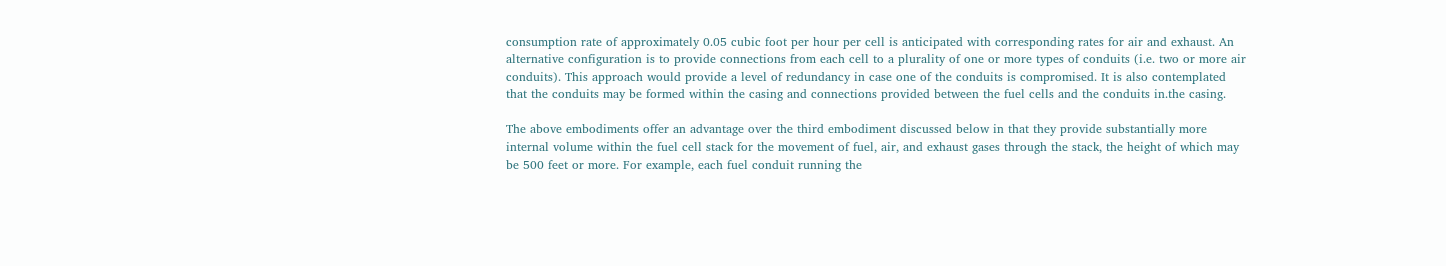consumption rate of approximately 0.05 cubic foot per hour per cell is anticipated with corresponding rates for air and exhaust. An alternative configuration is to provide connections from each cell to a plurality of one or more types of conduits (i.e. two or more air conduits). This approach would provide a level of redundancy in case one of the conduits is compromised. It is also contemplated that the conduits may be formed within the casing and connections provided between the fuel cells and the conduits in.the casing.

The above embodiments offer an advantage over the third embodiment discussed below in that they provide substantially more internal volume within the fuel cell stack for the movement of fuel, air, and exhaust gases through the stack, the height of which may be 500 feet or more. For example, each fuel conduit running the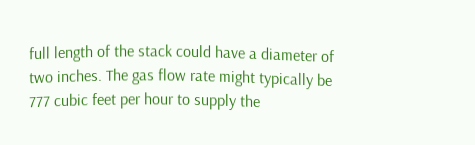full length of the stack could have a diameter of two inches. The gas flow rate might typically be 777 cubic feet per hour to supply the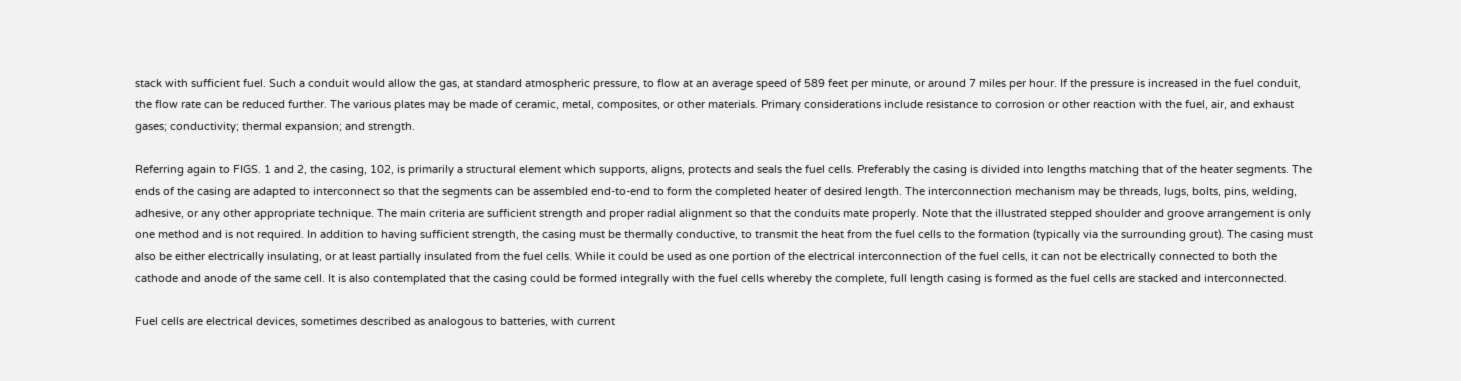stack with sufficient fuel. Such a conduit would allow the gas, at standard atmospheric pressure, to flow at an average speed of 589 feet per minute, or around 7 miles per hour. If the pressure is increased in the fuel conduit, the flow rate can be reduced further. The various plates may be made of ceramic, metal, composites, or other materials. Primary considerations include resistance to corrosion or other reaction with the fuel, air, and exhaust gases; conductivity; thermal expansion; and strength.

Referring again to FIGS. 1 and 2, the casing, 102, is primarily a structural element which supports, aligns, protects and seals the fuel cells. Preferably the casing is divided into lengths matching that of the heater segments. The ends of the casing are adapted to interconnect so that the segments can be assembled end-to-end to form the completed heater of desired length. The interconnection mechanism may be threads, lugs, bolts, pins, welding, adhesive, or any other appropriate technique. The main criteria are sufficient strength and proper radial alignment so that the conduits mate properly. Note that the illustrated stepped shoulder and groove arrangement is only one method and is not required. In addition to having sufficient strength, the casing must be thermally conductive, to transmit the heat from the fuel cells to the formation (typically via the surrounding grout). The casing must also be either electrically insulating, or at least partially insulated from the fuel cells. While it could be used as one portion of the electrical interconnection of the fuel cells, it can not be electrically connected to both the cathode and anode of the same cell. It is also contemplated that the casing could be formed integrally with the fuel cells whereby the complete, full length casing is formed as the fuel cells are stacked and interconnected.

Fuel cells are electrical devices, sometimes described as analogous to batteries, with current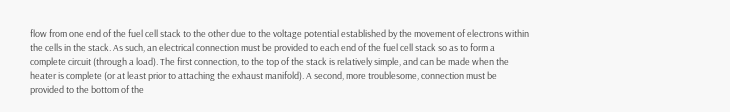flow from one end of the fuel cell stack to the other due to the voltage potential established by the movement of electrons within the cells in the stack. As such, an electrical connection must be provided to each end of the fuel cell stack so as to form a complete circuit (through a load). The first connection, to the top of the stack is relatively simple, and can be made when the heater is complete (or at least prior to attaching the exhaust manifold). A second, more troublesome, connection must be provided to the bottom of the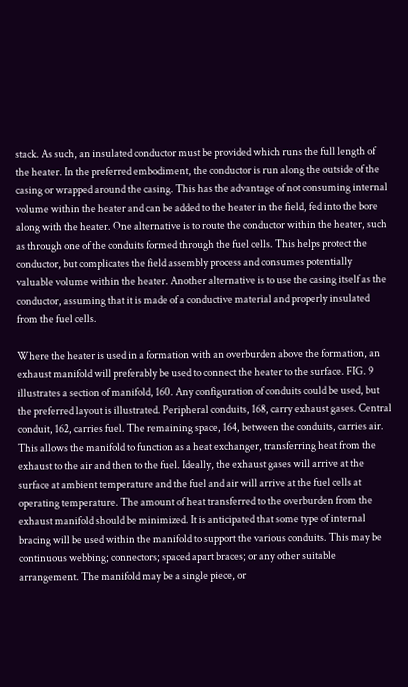stack. As such, an insulated conductor must be provided which runs the full length of the heater. In the preferred embodiment, the conductor is run along the outside of the casing or wrapped around the casing. This has the advantage of not consuming internal volume within the heater and can be added to the heater in the field, fed into the bore along with the heater. One alternative is to route the conductor within the heater, such as through one of the conduits formed through the fuel cells. This helps protect the conductor, but complicates the field assembly process and consumes potentially valuable volume within the heater. Another alternative is to use the casing itself as the conductor, assuming that it is made of a conductive material and properly insulated from the fuel cells.

Where the heater is used in a formation with an overburden above the formation, an exhaust manifold will preferably be used to connect the heater to the surface. FIG. 9 illustrates a section of manifold, 160. Any configuration of conduits could be used, but the preferred layout is illustrated. Peripheral conduits, 168, carry exhaust gases. Central conduit, 162, carries fuel. The remaining space, 164, between the conduits, carries air. This allows the manifold to function as a heat exchanger, transferring heat from the exhaust to the air and then to the fuel. Ideally, the exhaust gases will arrive at the surface at ambient temperature and the fuel and air will arrive at the fuel cells at operating temperature. The amount of heat transferred to the overburden from the exhaust manifold should be minimized. It is anticipated that some type of internal bracing will be used within the manifold to support the various conduits. This may be continuous webbing; connectors; spaced apart braces; or any other suitable arrangement. The manifold may be a single piece, or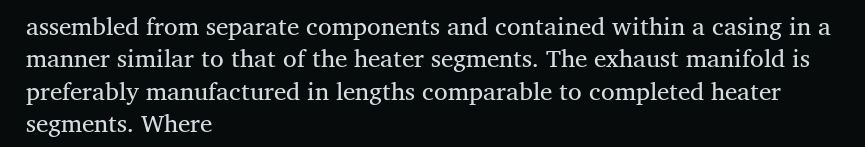assembled from separate components and contained within a casing in a manner similar to that of the heater segments. The exhaust manifold is preferably manufactured in lengths comparable to completed heater segments. Where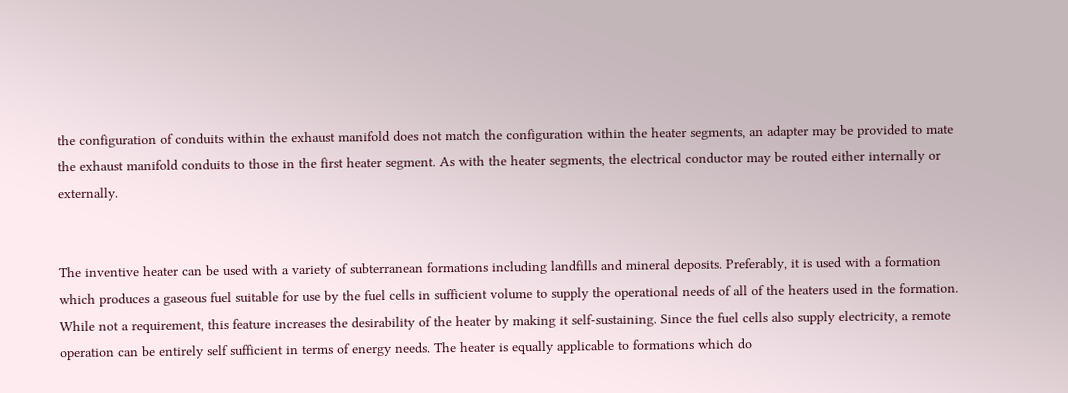the configuration of conduits within the exhaust manifold does not match the configuration within the heater segments, an adapter may be provided to mate the exhaust manifold conduits to those in the first heater segment. As with the heater segments, the electrical conductor may be routed either internally or externally.


The inventive heater can be used with a variety of subterranean formations including landfills and mineral deposits. Preferably, it is used with a formation which produces a gaseous fuel suitable for use by the fuel cells in sufficient volume to supply the operational needs of all of the heaters used in the formation. While not a requirement, this feature increases the desirability of the heater by making it self-sustaining. Since the fuel cells also supply electricity, a remote operation can be entirely self sufficient in terms of energy needs. The heater is equally applicable to formations which do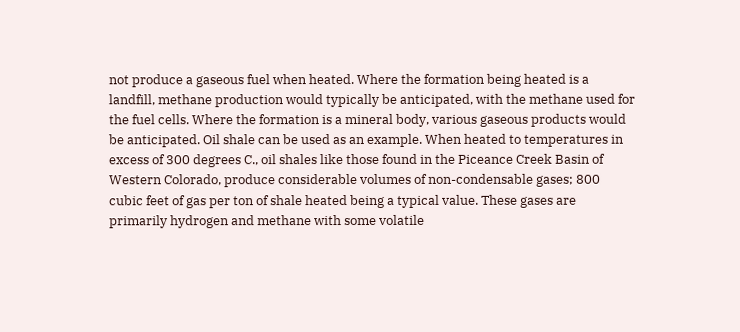not produce a gaseous fuel when heated. Where the formation being heated is a landfill, methane production would typically be anticipated, with the methane used for the fuel cells. Where the formation is a mineral body, various gaseous products would be anticipated. Oil shale can be used as an example. When heated to temperatures in excess of 300 degrees C., oil shales like those found in the Piceance Creek Basin of Western Colorado, produce considerable volumes of non-condensable gases; 800 cubic feet of gas per ton of shale heated being a typical value. These gases are primarily hydrogen and methane with some volatile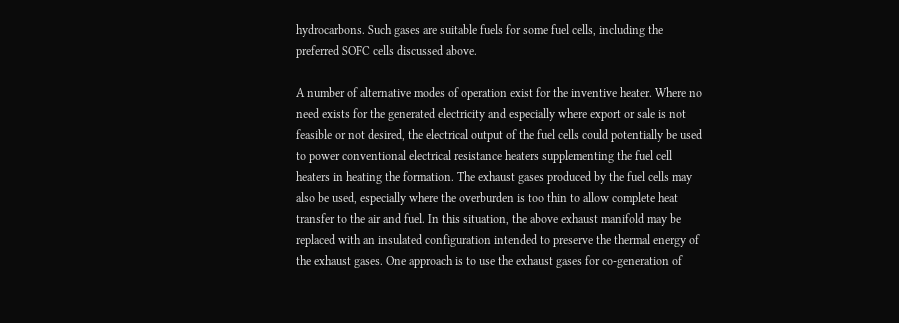hydrocarbons. Such gases are suitable fuels for some fuel cells, including the preferred SOFC cells discussed above.

A number of alternative modes of operation exist for the inventive heater. Where no need exists for the generated electricity and especially where export or sale is not feasible or not desired, the electrical output of the fuel cells could potentially be used to power conventional electrical resistance heaters supplementing the fuel cell heaters in heating the formation. The exhaust gases produced by the fuel cells may also be used, especially where the overburden is too thin to allow complete heat transfer to the air and fuel. In this situation, the above exhaust manifold may be replaced with an insulated configuration intended to preserve the thermal energy of the exhaust gases. One approach is to use the exhaust gases for co-generation of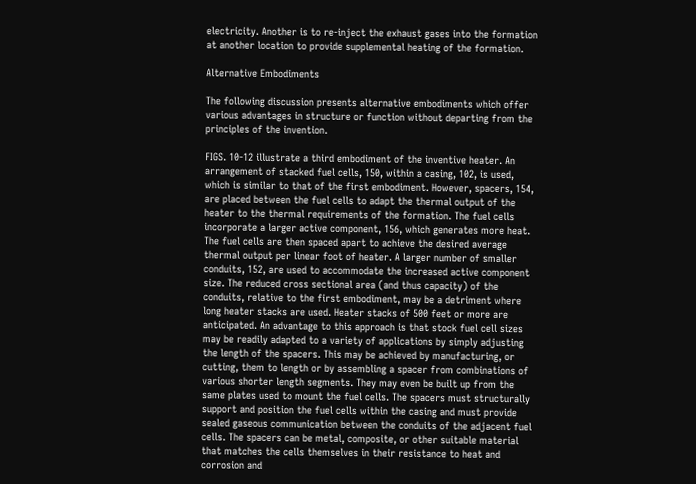electricity. Another is to re-inject the exhaust gases into the formation at another location to provide supplemental heating of the formation.

Alternative Embodiments

The following discussion presents alternative embodiments which offer various advantages in structure or function without departing from the principles of the invention.

FIGS. 10-12 illustrate a third embodiment of the inventive heater. An arrangement of stacked fuel cells, 150, within a casing, 102, is used, which is similar to that of the first embodiment. However, spacers, 154, are placed between the fuel cells to adapt the thermal output of the heater to the thermal requirements of the formation. The fuel cells incorporate a larger active component, 156, which generates more heat. The fuel cells are then spaced apart to achieve the desired average thermal output per linear foot of heater. A larger number of smaller conduits, 152, are used to accommodate the increased active component size. The reduced cross sectional area (and thus capacity) of the conduits, relative to the first embodiment, may be a detriment where long heater stacks are used. Heater stacks of 500 feet or more are anticipated. An advantage to this approach is that stock fuel cell sizes may be readily adapted to a variety of applications by simply adjusting the length of the spacers. This may be achieved by manufacturing, or cutting, them to length or by assembling a spacer from combinations of various shorter length segments. They may even be built up from the same plates used to mount the fuel cells. The spacers must structurally support and position the fuel cells within the casing and must provide sealed gaseous communication between the conduits of the adjacent fuel cells. The spacers can be metal, composite, or other suitable material that matches the cells themselves in their resistance to heat and corrosion and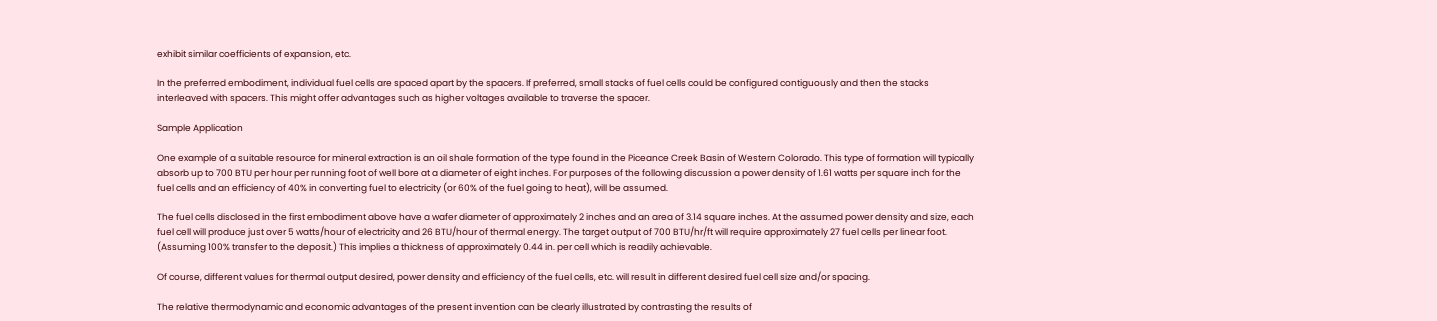exhibit similar coefficients of expansion, etc.

In the preferred embodiment, individual fuel cells are spaced apart by the spacers. If preferred, small stacks of fuel cells could be configured contiguously and then the stacks interleaved with spacers. This might offer advantages such as higher voltages available to traverse the spacer.

Sample Application

One example of a suitable resource for mineral extraction is an oil shale formation of the type found in the Piceance Creek Basin of Western Colorado. This type of formation will typically absorb up to 700 BTU per hour per running foot of well bore at a diameter of eight inches. For purposes of the following discussion a power density of 1.61 watts per square inch for the fuel cells and an efficiency of 40% in converting fuel to electricity (or 60% of the fuel going to heat), will be assumed.

The fuel cells disclosed in the first embodiment above have a wafer diameter of approximately 2 inches and an area of 3.14 square inches. At the assumed power density and size, each fuel cell will produce just over 5 watts/hour of electricity and 26 BTU/hour of thermal energy. The target output of 700 BTU/hr/ft will require approximately 27 fuel cells per linear foot. (Assuming 100% transfer to the deposit.) This implies a thickness of approximately 0.44 in. per cell which is readily achievable.

Of course, different values for thermal output desired, power density and efficiency of the fuel cells, etc. will result in different desired fuel cell size and/or spacing.

The relative thermodynamic and economic advantages of the present invention can be clearly illustrated by contrasting the results of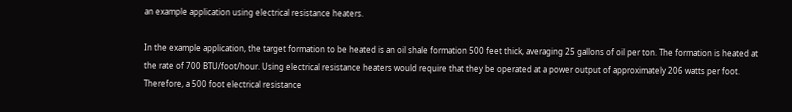an example application using electrical resistance heaters.

In the example application, the target formation to be heated is an oil shale formation 500 feet thick, averaging 25 gallons of oil per ton. The formation is heated at the rate of 700 BTU/foot/hour. Using electrical resistance heaters would require that they be operated at a power output of approximately 206 watts per foot. Therefore, a 500 foot electrical resistance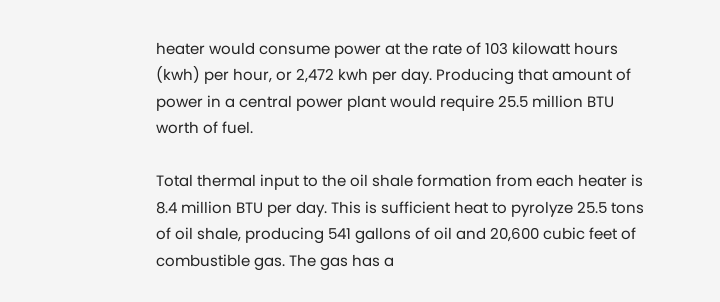heater would consume power at the rate of 103 kilowatt hours (kwh) per hour, or 2,472 kwh per day. Producing that amount of power in a central power plant would require 25.5 million BTU worth of fuel.

Total thermal input to the oil shale formation from each heater is 8.4 million BTU per day. This is sufficient heat to pyrolyze 25.5 tons of oil shale, producing 541 gallons of oil and 20,600 cubic feet of combustible gas. The gas has a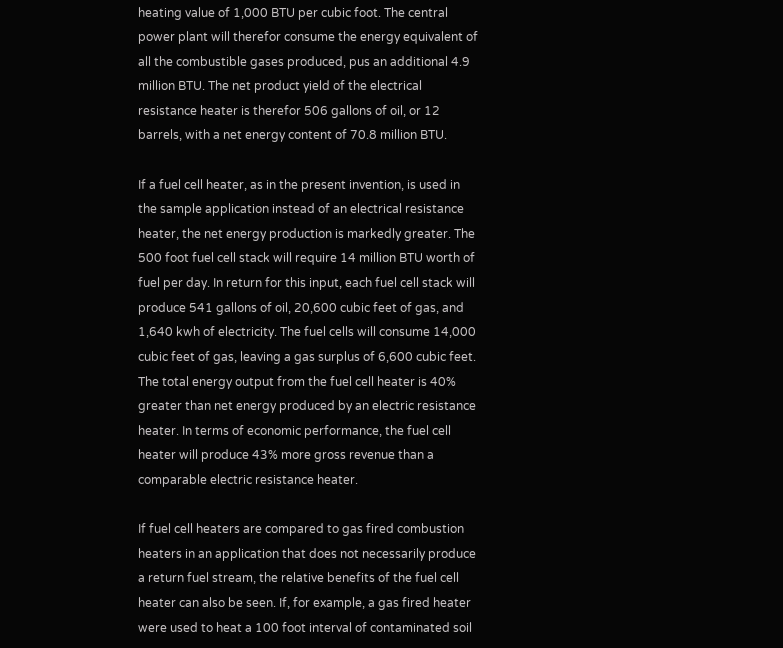heating value of 1,000 BTU per cubic foot. The central power plant will therefor consume the energy equivalent of all the combustible gases produced, pus an additional 4.9 million BTU. The net product yield of the electrical resistance heater is therefor 506 gallons of oil, or 12 barrels, with a net energy content of 70.8 million BTU.

If a fuel cell heater, as in the present invention, is used in the sample application instead of an electrical resistance heater, the net energy production is markedly greater. The 500 foot fuel cell stack will require 14 million BTU worth of fuel per day. In return for this input, each fuel cell stack will produce 541 gallons of oil, 20,600 cubic feet of gas, and 1,640 kwh of electricity. The fuel cells will consume 14,000 cubic feet of gas, leaving a gas surplus of 6,600 cubic feet. The total energy output from the fuel cell heater is 40% greater than net energy produced by an electric resistance heater. In terms of economic performance, the fuel cell heater will produce 43% more gross revenue than a comparable electric resistance heater.

If fuel cell heaters are compared to gas fired combustion heaters in an application that does not necessarily produce a return fuel stream, the relative benefits of the fuel cell heater can also be seen. If, for example, a gas fired heater were used to heat a 100 foot interval of contaminated soil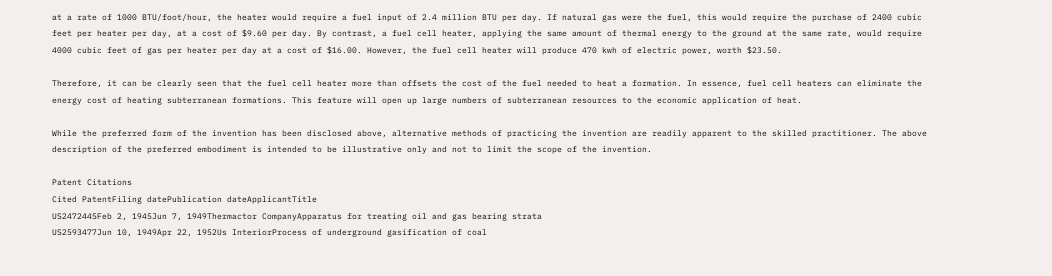at a rate of 1000 BTU/foot/hour, the heater would require a fuel input of 2.4 million BTU per day. If natural gas were the fuel, this would require the purchase of 2400 cubic feet per heater per day, at a cost of $9.60 per day. By contrast, a fuel cell heater, applying the same amount of thermal energy to the ground at the same rate, would require 4000 cubic feet of gas per heater per day at a cost of $16.00. However, the fuel cell heater will produce 470 kwh of electric power, worth $23.50.

Therefore, it can be clearly seen that the fuel cell heater more than offsets the cost of the fuel needed to heat a formation. In essence, fuel cell heaters can eliminate the energy cost of heating subterranean formations. This feature will open up large numbers of subterranean resources to the economic application of heat.

While the preferred form of the invention has been disclosed above, alternative methods of practicing the invention are readily apparent to the skilled practitioner. The above description of the preferred embodiment is intended to be illustrative only and not to limit the scope of the invention.

Patent Citations
Cited PatentFiling datePublication dateApplicantTitle
US2472445Feb 2, 1945Jun 7, 1949Thermactor CompanyApparatus for treating oil and gas bearing strata
US2593477Jun 10, 1949Apr 22, 1952Us InteriorProcess of underground gasification of coal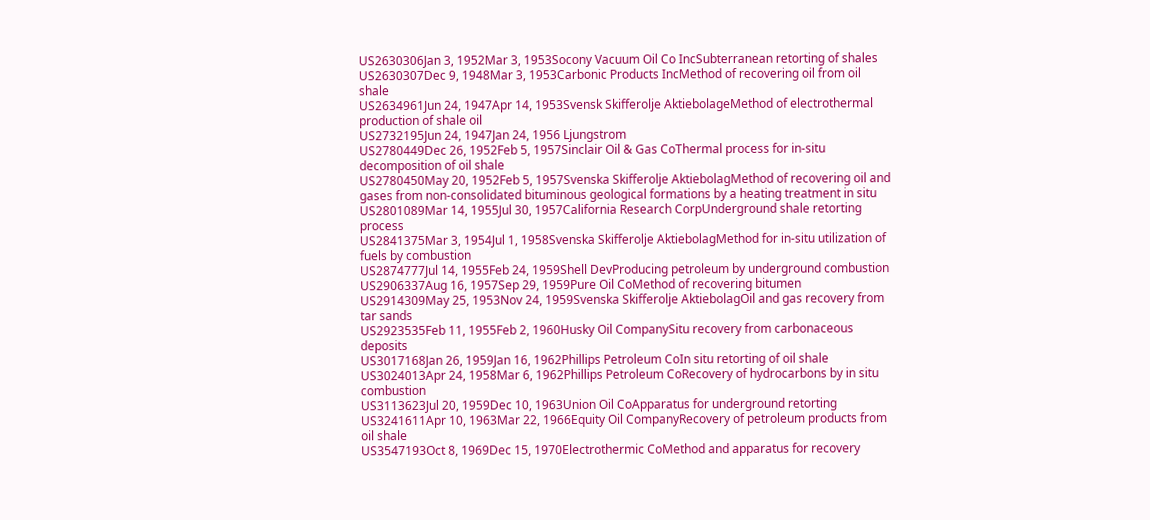US2630306Jan 3, 1952Mar 3, 1953Socony Vacuum Oil Co IncSubterranean retorting of shales
US2630307Dec 9, 1948Mar 3, 1953Carbonic Products IncMethod of recovering oil from oil shale
US2634961Jun 24, 1947Apr 14, 1953Svensk Skifferolje AktiebolageMethod of electrothermal production of shale oil
US2732195Jun 24, 1947Jan 24, 1956 Ljungstrom
US2780449Dec 26, 1952Feb 5, 1957Sinclair Oil & Gas CoThermal process for in-situ decomposition of oil shale
US2780450May 20, 1952Feb 5, 1957Svenska Skifferolje AktiebolagMethod of recovering oil and gases from non-consolidated bituminous geological formations by a heating treatment in situ
US2801089Mar 14, 1955Jul 30, 1957California Research CorpUnderground shale retorting process
US2841375Mar 3, 1954Jul 1, 1958Svenska Skifferolje AktiebolagMethod for in-situ utilization of fuels by combustion
US2874777Jul 14, 1955Feb 24, 1959Shell DevProducing petroleum by underground combustion
US2906337Aug 16, 1957Sep 29, 1959Pure Oil CoMethod of recovering bitumen
US2914309May 25, 1953Nov 24, 1959Svenska Skifferolje AktiebolagOil and gas recovery from tar sands
US2923535Feb 11, 1955Feb 2, 1960Husky Oil CompanySitu recovery from carbonaceous deposits
US3017168Jan 26, 1959Jan 16, 1962Phillips Petroleum CoIn situ retorting of oil shale
US3024013Apr 24, 1958Mar 6, 1962Phillips Petroleum CoRecovery of hydrocarbons by in situ combustion
US3113623Jul 20, 1959Dec 10, 1963Union Oil CoApparatus for underground retorting
US3241611Apr 10, 1963Mar 22, 1966Equity Oil CompanyRecovery of petroleum products from oil shale
US3547193Oct 8, 1969Dec 15, 1970Electrothermic CoMethod and apparatus for recovery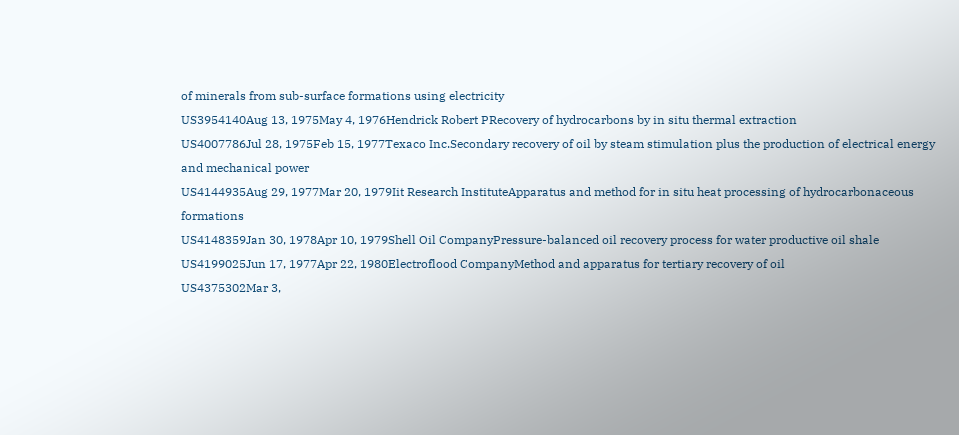of minerals from sub-surface formations using electricity
US3954140Aug 13, 1975May 4, 1976Hendrick Robert PRecovery of hydrocarbons by in situ thermal extraction
US4007786Jul 28, 1975Feb 15, 1977Texaco Inc.Secondary recovery of oil by steam stimulation plus the production of electrical energy and mechanical power
US4144935Aug 29, 1977Mar 20, 1979Iit Research InstituteApparatus and method for in situ heat processing of hydrocarbonaceous formations
US4148359Jan 30, 1978Apr 10, 1979Shell Oil CompanyPressure-balanced oil recovery process for water productive oil shale
US4199025Jun 17, 1977Apr 22, 1980Electroflood CompanyMethod and apparatus for tertiary recovery of oil
US4375302Mar 3,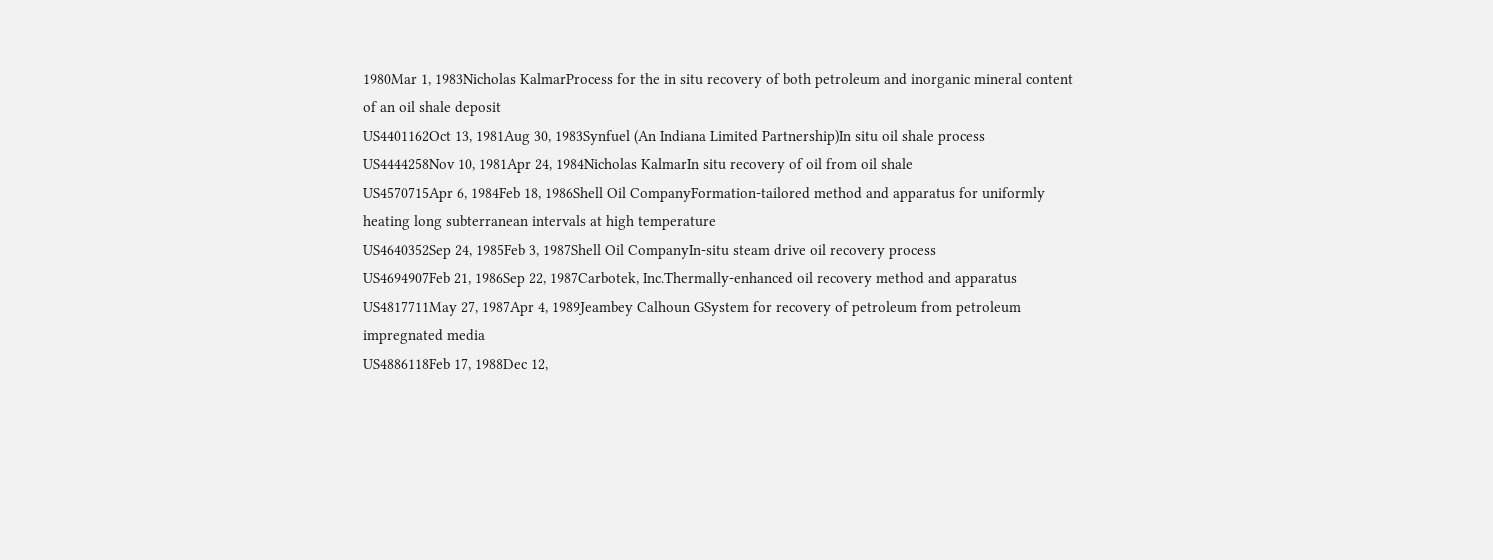1980Mar 1, 1983Nicholas KalmarProcess for the in situ recovery of both petroleum and inorganic mineral content of an oil shale deposit
US4401162Oct 13, 1981Aug 30, 1983Synfuel (An Indiana Limited Partnership)In situ oil shale process
US4444258Nov 10, 1981Apr 24, 1984Nicholas KalmarIn situ recovery of oil from oil shale
US4570715Apr 6, 1984Feb 18, 1986Shell Oil CompanyFormation-tailored method and apparatus for uniformly heating long subterranean intervals at high temperature
US4640352Sep 24, 1985Feb 3, 1987Shell Oil CompanyIn-situ steam drive oil recovery process
US4694907Feb 21, 1986Sep 22, 1987Carbotek, Inc.Thermally-enhanced oil recovery method and apparatus
US4817711May 27, 1987Apr 4, 1989Jeambey Calhoun GSystem for recovery of petroleum from petroleum impregnated media
US4886118Feb 17, 1988Dec 12,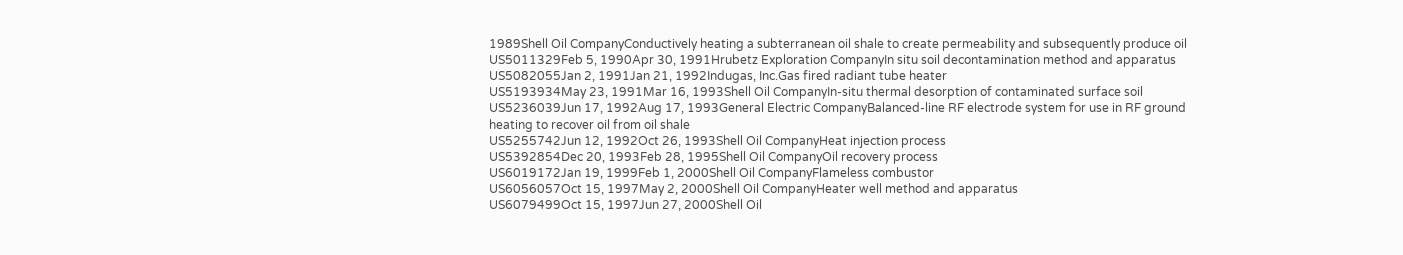1989Shell Oil CompanyConductively heating a subterranean oil shale to create permeability and subsequently produce oil
US5011329Feb 5, 1990Apr 30, 1991Hrubetz Exploration CompanyIn situ soil decontamination method and apparatus
US5082055Jan 2, 1991Jan 21, 1992Indugas, Inc.Gas fired radiant tube heater
US5193934May 23, 1991Mar 16, 1993Shell Oil CompanyIn-situ thermal desorption of contaminated surface soil
US5236039Jun 17, 1992Aug 17, 1993General Electric CompanyBalanced-line RF electrode system for use in RF ground heating to recover oil from oil shale
US5255742Jun 12, 1992Oct 26, 1993Shell Oil CompanyHeat injection process
US5392854Dec 20, 1993Feb 28, 1995Shell Oil CompanyOil recovery process
US6019172Jan 19, 1999Feb 1, 2000Shell Oil CompanyFlameless combustor
US6056057Oct 15, 1997May 2, 2000Shell Oil CompanyHeater well method and apparatus
US6079499Oct 15, 1997Jun 27, 2000Shell Oil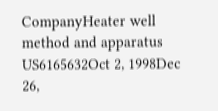CompanyHeater well method and apparatus
US6165632Oct 2, 1998Dec 26,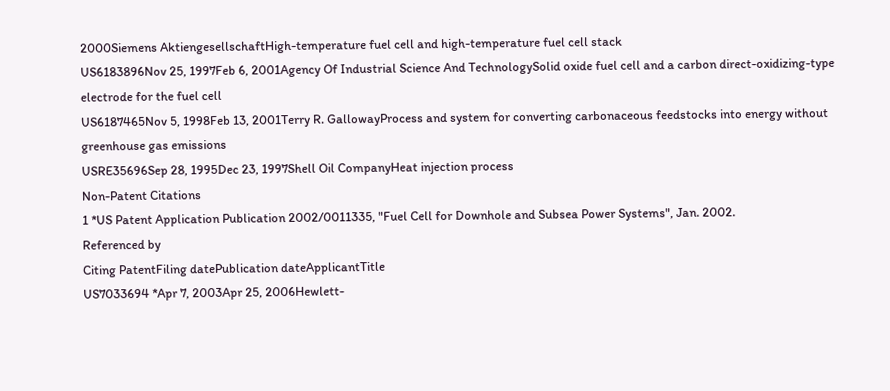2000Siemens AktiengesellschaftHigh-temperature fuel cell and high-temperature fuel cell stack
US6183896Nov 25, 1997Feb 6, 2001Agency Of Industrial Science And TechnologySolid oxide fuel cell and a carbon direct-oxidizing-type electrode for the fuel cell
US6187465Nov 5, 1998Feb 13, 2001Terry R. GallowayProcess and system for converting carbonaceous feedstocks into energy without greenhouse gas emissions
USRE35696Sep 28, 1995Dec 23, 1997Shell Oil CompanyHeat injection process
Non-Patent Citations
1 *US Patent Application Publication 2002/0011335, "Fuel Cell for Downhole and Subsea Power Systems", Jan. 2002.
Referenced by
Citing PatentFiling datePublication dateApplicantTitle
US7033694 *Apr 7, 2003Apr 25, 2006Hewlett-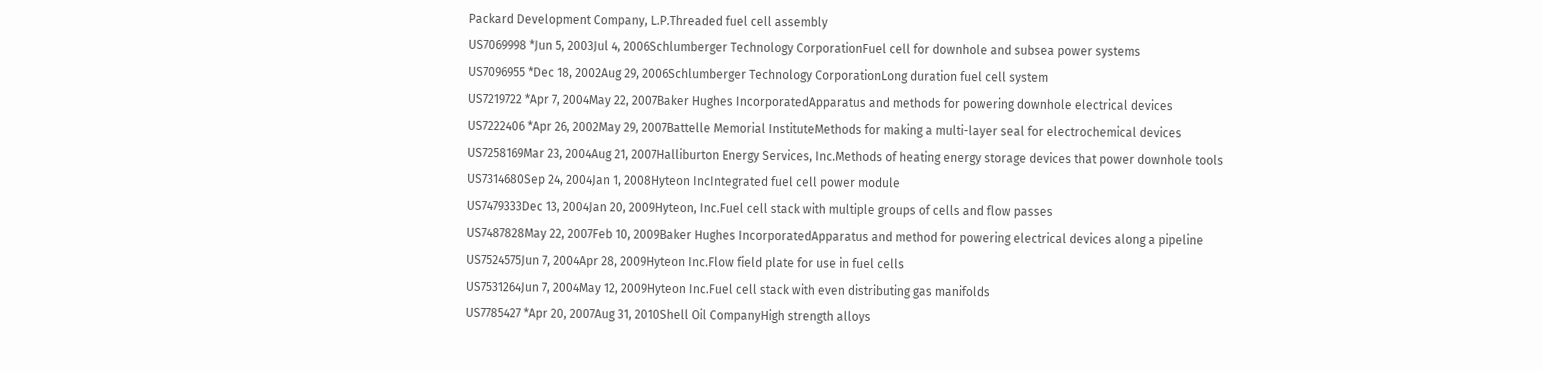Packard Development Company, L.P.Threaded fuel cell assembly
US7069998 *Jun 5, 2003Jul 4, 2006Schlumberger Technology CorporationFuel cell for downhole and subsea power systems
US7096955 *Dec 18, 2002Aug 29, 2006Schlumberger Technology CorporationLong duration fuel cell system
US7219722 *Apr 7, 2004May 22, 2007Baker Hughes IncorporatedApparatus and methods for powering downhole electrical devices
US7222406 *Apr 26, 2002May 29, 2007Battelle Memorial InstituteMethods for making a multi-layer seal for electrochemical devices
US7258169Mar 23, 2004Aug 21, 2007Halliburton Energy Services, Inc.Methods of heating energy storage devices that power downhole tools
US7314680Sep 24, 2004Jan 1, 2008Hyteon IncIntegrated fuel cell power module
US7479333Dec 13, 2004Jan 20, 2009Hyteon, Inc.Fuel cell stack with multiple groups of cells and flow passes
US7487828May 22, 2007Feb 10, 2009Baker Hughes IncorporatedApparatus and method for powering electrical devices along a pipeline
US7524575Jun 7, 2004Apr 28, 2009Hyteon Inc.Flow field plate for use in fuel cells
US7531264Jun 7, 2004May 12, 2009Hyteon Inc.Fuel cell stack with even distributing gas manifolds
US7785427 *Apr 20, 2007Aug 31, 2010Shell Oil CompanyHigh strength alloys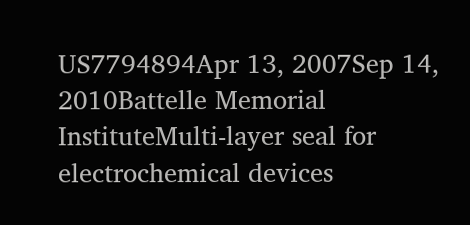US7794894Apr 13, 2007Sep 14, 2010Battelle Memorial InstituteMulti-layer seal for electrochemical devices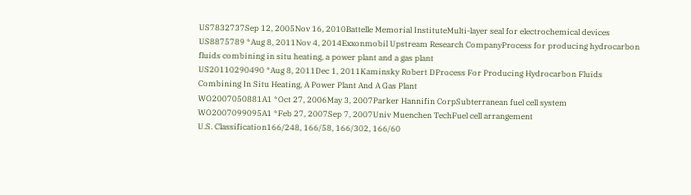US7832737Sep 12, 2005Nov 16, 2010Battelle Memorial InstituteMulti-layer seal for electrochemical devices
US8875789 *Aug 8, 2011Nov 4, 2014Exxonmobil Upstream Research CompanyProcess for producing hydrocarbon fluids combining in situ heating, a power plant and a gas plant
US20110290490 *Aug 8, 2011Dec 1, 2011Kaminsky Robert DProcess For Producing Hydrocarbon Fluids Combining In Situ Heating, A Power Plant And A Gas Plant
WO2007050881A1 *Oct 27, 2006May 3, 2007Parker Hannifin CorpSubterranean fuel cell system
WO2007099095A1 *Feb 27, 2007Sep 7, 2007Univ Muenchen TechFuel cell arrangement
U.S. Classification166/248, 166/58, 166/302, 166/60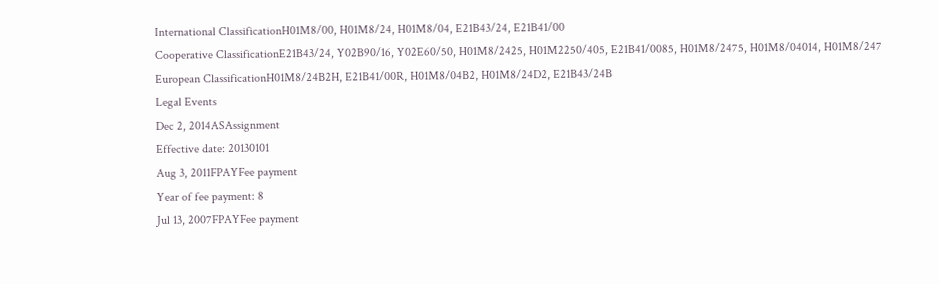International ClassificationH01M8/00, H01M8/24, H01M8/04, E21B43/24, E21B41/00
Cooperative ClassificationE21B43/24, Y02B90/16, Y02E60/50, H01M8/2425, H01M2250/405, E21B41/0085, H01M8/2475, H01M8/04014, H01M8/247
European ClassificationH01M8/24B2H, E21B41/00R, H01M8/04B2, H01M8/24D2, E21B43/24B
Legal Events
Dec 2, 2014ASAssignment
Effective date: 20130101
Aug 3, 2011FPAYFee payment
Year of fee payment: 8
Jul 13, 2007FPAYFee payment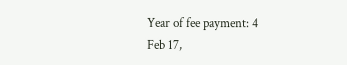Year of fee payment: 4
Feb 17,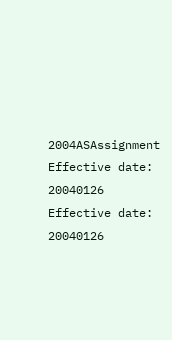2004ASAssignment
Effective date: 20040126
Effective date: 20040126